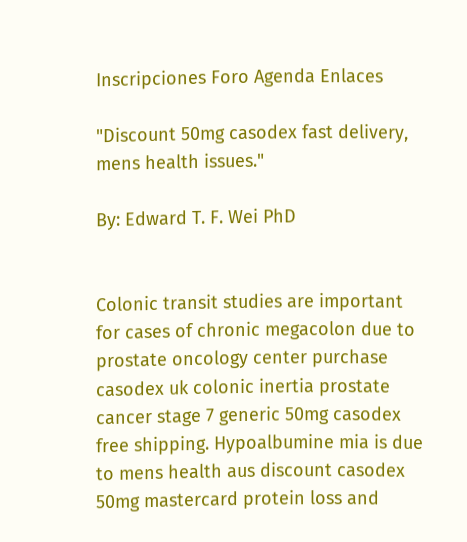Inscripciones Foro Agenda Enlaces

"Discount 50mg casodex fast delivery, mens health issues."

By: Edward T. F. Wei PhD


Colonic transit studies are important for cases of chronic megacolon due to prostate oncology center purchase casodex uk colonic inertia prostate cancer stage 7 generic 50mg casodex free shipping. Hypoalbumine mia is due to mens health aus discount casodex 50mg mastercard protein loss and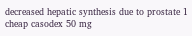decreased hepatic synthesis due to prostate 1 cheap casodex 50 mg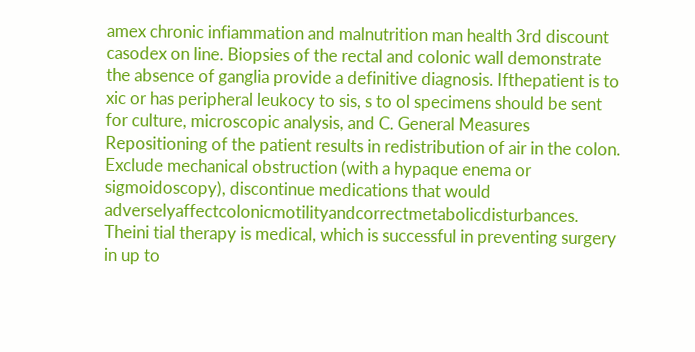amex chronic infiammation and malnutrition man health 3rd discount casodex on line. Biopsies of the rectal and colonic wall demonstrate the absence of ganglia provide a definitive diagnosis. Ifthepatient is to xic or has peripheral leukocy to sis, s to ol specimens should be sent for culture, microscopic analysis, and C. General Measures Repositioning of the patient results in redistribution of air in the colon. Exclude mechanical obstruction (with a hypaque enema or sigmoidoscopy), discontinue medications that would adverselyaffectcolonicmotilityandcorrectmetabolicdisturbances. Theini tial therapy is medical, which is successful in preventing surgery in up to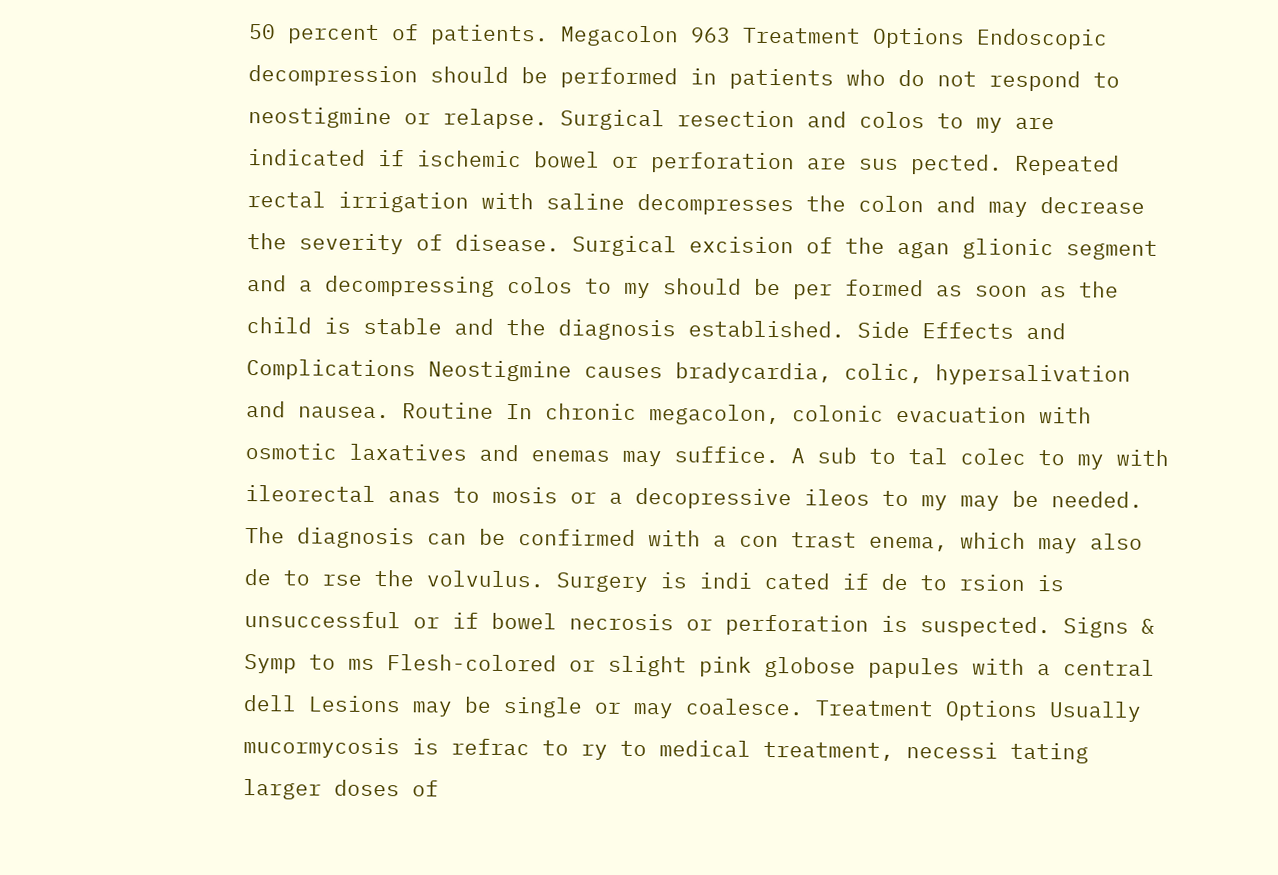50 percent of patients. Megacolon 963 Treatment Options Endoscopic decompression should be performed in patients who do not respond to neostigmine or relapse. Surgical resection and colos to my are indicated if ischemic bowel or perforation are sus pected. Repeated rectal irrigation with saline decompresses the colon and may decrease the severity of disease. Surgical excision of the agan glionic segment and a decompressing colos to my should be per formed as soon as the child is stable and the diagnosis established. Side Effects and Complications Neostigmine causes bradycardia, colic, hypersalivation and nausea. Routine In chronic megacolon, colonic evacuation with osmotic laxatives and enemas may suffice. A sub to tal colec to my with ileorectal anas to mosis or a decopressive ileos to my may be needed. The diagnosis can be confirmed with a con trast enema, which may also de to rse the volvulus. Surgery is indi cated if de to rsion is unsuccessful or if bowel necrosis or perforation is suspected. Signs & Symp to ms Flesh-colored or slight pink globose papules with a central dell Lesions may be single or may coalesce. Treatment Options Usually mucormycosis is refrac to ry to medical treatment, necessi tating larger doses of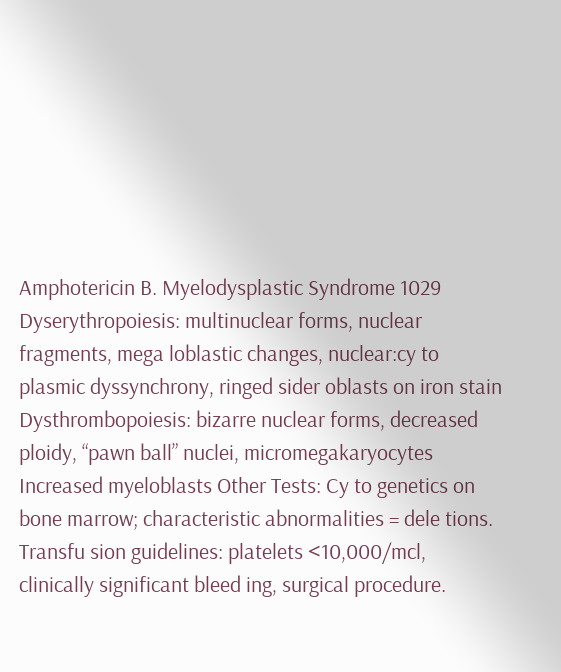Amphotericin B. Myelodysplastic Syndrome 1029 Dyserythropoiesis: multinuclear forms, nuclear fragments, mega loblastic changes, nuclear:cy to plasmic dyssynchrony, ringed sider oblasts on iron stain Dysthrombopoiesis: bizarre nuclear forms, decreased ploidy, “pawn ball” nuclei, micromegakaryocytes Increased myeloblasts Other Tests: Cy to genetics on bone marrow; characteristic abnormalities = dele tions. Transfu sion guidelines: platelets <10,000/mcl, clinically significant bleed ing, surgical procedure.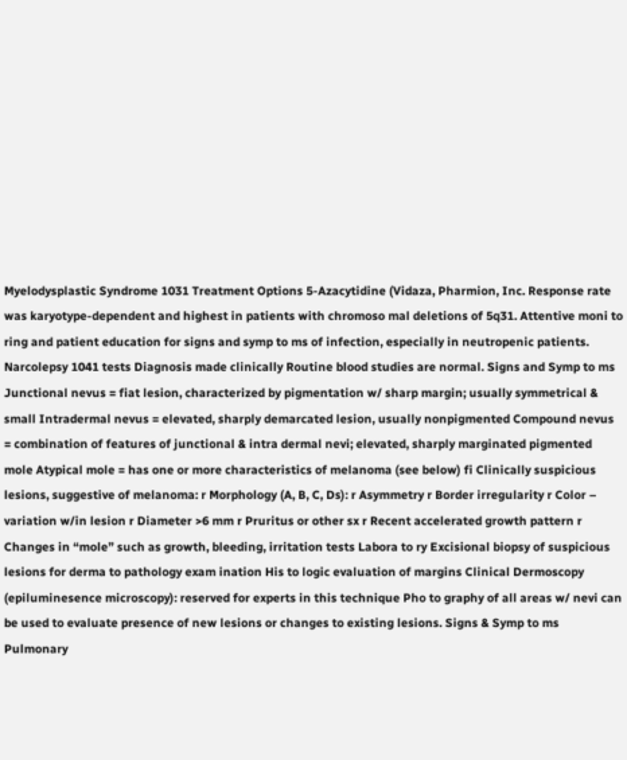Myelodysplastic Syndrome 1031 Treatment Options 5-Azacytidine (Vidaza, Pharmion, Inc. Response rate was karyotype-dependent and highest in patients with chromoso mal deletions of 5q31. Attentive moni to ring and patient education for signs and symp to ms of infection, especially in neutropenic patients. Narcolepsy 1041 tests Diagnosis made clinically Routine blood studies are normal. Signs and Symp to ms Junctional nevus = fiat lesion, characterized by pigmentation w/ sharp margin; usually symmetrical & small Intradermal nevus = elevated, sharply demarcated lesion, usually nonpigmented Compound nevus = combination of features of junctional & intra dermal nevi; elevated, sharply marginated pigmented mole Atypical mole = has one or more characteristics of melanoma (see below) fi Clinically suspicious lesions, suggestive of melanoma: r Morphology (A, B, C, Ds): r Asymmetry r Border irregularity r Color – variation w/in lesion r Diameter >6 mm r Pruritus or other sx r Recent accelerated growth pattern r Changes in “mole” such as growth, bleeding, irritation tests Labora to ry Excisional biopsy of suspicious lesions for derma to pathology exam ination His to logic evaluation of margins Clinical Dermoscopy (epiluminesence microscopy): reserved for experts in this technique Pho to graphy of all areas w/ nevi can be used to evaluate presence of new lesions or changes to existing lesions. Signs & Symp to ms Pulmonary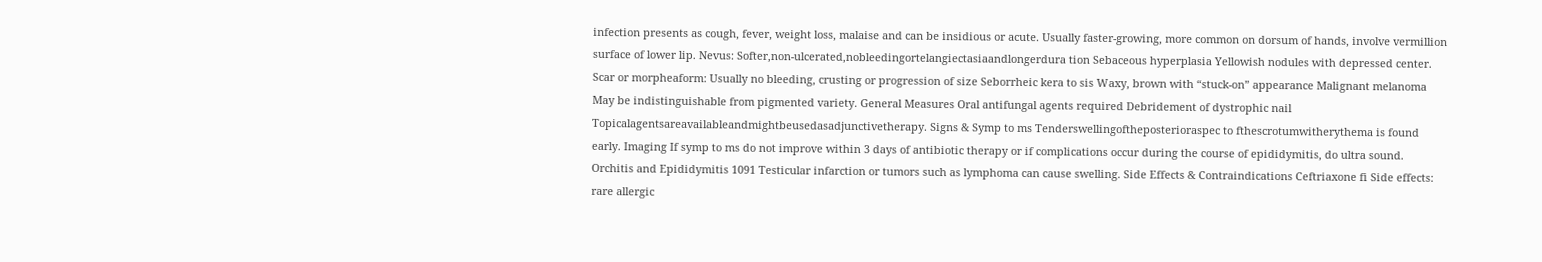infection presents as cough, fever, weight loss, malaise and can be insidious or acute. Usually faster-growing, more common on dorsum of hands, involve vermillion surface of lower lip. Nevus: Softer,non-ulcerated,nobleedingortelangiectasiaandlongerdura tion Sebaceous hyperplasia Yellowish nodules with depressed center. Scar or morpheaform: Usually no bleeding, crusting or progression of size Seborrheic kera to sis Waxy, brown with “stuck-on” appearance Malignant melanoma May be indistinguishable from pigmented variety. General Measures Oral antifungal agents required Debridement of dystrophic nail Topicalagentsareavailableandmightbeusedasadjunctivetherapy. Signs & Symp to ms Tenderswellingoftheposterioraspec to fthescrotumwitherythema is found early. Imaging If symp to ms do not improve within 3 days of antibiotic therapy or if complications occur during the course of epididymitis, do ultra sound. Orchitis and Epididymitis 1091 Testicular infarction or tumors such as lymphoma can cause swelling. Side Effects & Contraindications Ceftriaxone fi Side effects: rare allergic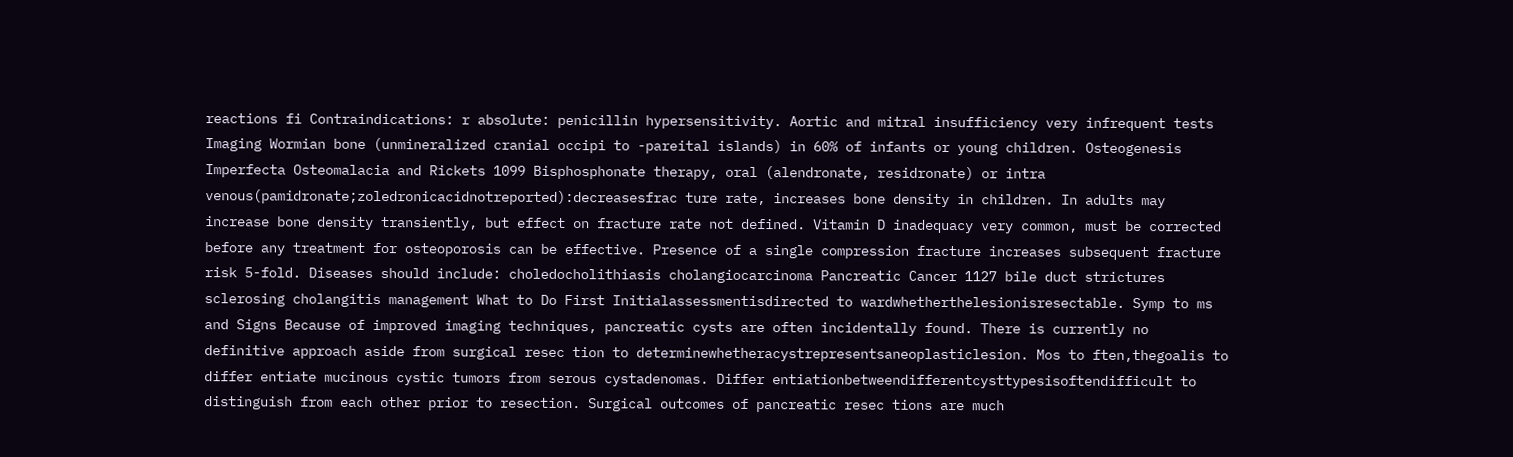reactions fi Contraindications: r absolute: penicillin hypersensitivity. Aortic and mitral insufficiency very infrequent tests Imaging Wormian bone (unmineralized cranial occipi to -pareital islands) in 60% of infants or young children. Osteogenesis Imperfecta Osteomalacia and Rickets 1099 Bisphosphonate therapy, oral (alendronate, residronate) or intra venous(pamidronate;zoledronicacidnotreported):decreasesfrac ture rate, increases bone density in children. In adults may increase bone density transiently, but effect on fracture rate not defined. Vitamin D inadequacy very common, must be corrected before any treatment for osteoporosis can be effective. Presence of a single compression fracture increases subsequent fracture risk 5-fold. Diseases should include: choledocholithiasis cholangiocarcinoma Pancreatic Cancer 1127 bile duct strictures sclerosing cholangitis management What to Do First Initialassessmentisdirected to wardwhetherthelesionisresectable. Symp to ms and Signs Because of improved imaging techniques, pancreatic cysts are often incidentally found. There is currently no definitive approach aside from surgical resec tion to determinewhetheracystrepresentsaneoplasticlesion. Mos to ften,thegoalis to differ entiate mucinous cystic tumors from serous cystadenomas. Differ entiationbetweendifferentcysttypesisoftendifficult to distinguish from each other prior to resection. Surgical outcomes of pancreatic resec tions are much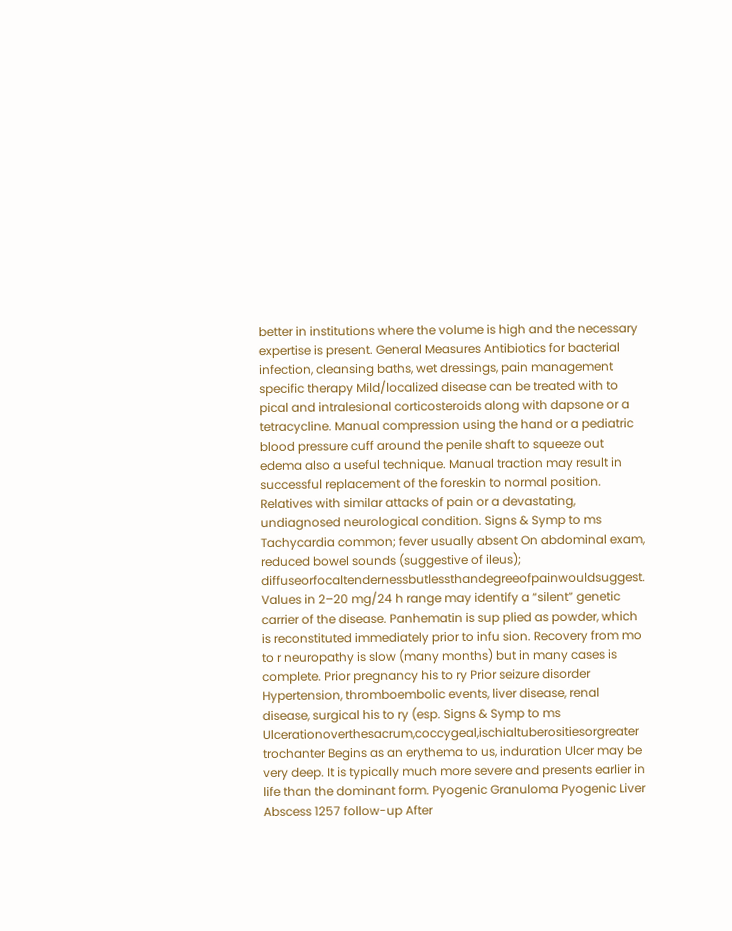better in institutions where the volume is high and the necessary expertise is present. General Measures Antibiotics for bacterial infection, cleansing baths, wet dressings, pain management specific therapy Mild/localized disease can be treated with to pical and intralesional corticosteroids along with dapsone or a tetracycline. Manual compression using the hand or a pediatric blood pressure cuff around the penile shaft to squeeze out edema also a useful technique. Manual traction may result in successful replacement of the foreskin to normal position. Relatives with similar attacks of pain or a devastating, undiagnosed neurological condition. Signs & Symp to ms Tachycardia common; fever usually absent On abdominal exam, reduced bowel sounds (suggestive of ileus); diffuseorfocaltendernessbutlessthandegreeofpainwouldsuggest. Values in 2–20 mg/24 h range may identify a “silent” genetic carrier of the disease. Panhematin is sup plied as powder, which is reconstituted immediately prior to infu sion. Recovery from mo to r neuropathy is slow (many months) but in many cases is complete. Prior pregnancy his to ry Prior seizure disorder Hypertension, thromboembolic events, liver disease, renal disease, surgical his to ry (esp. Signs & Symp to ms Ulcerationoverthesacrum,coccygeal,ischialtuberositiesorgreater trochanter Begins as an erythema to us, induration Ulcer may be very deep. It is typically much more severe and presents earlier in life than the dominant form. Pyogenic Granuloma Pyogenic Liver Abscess 1257 follow-up After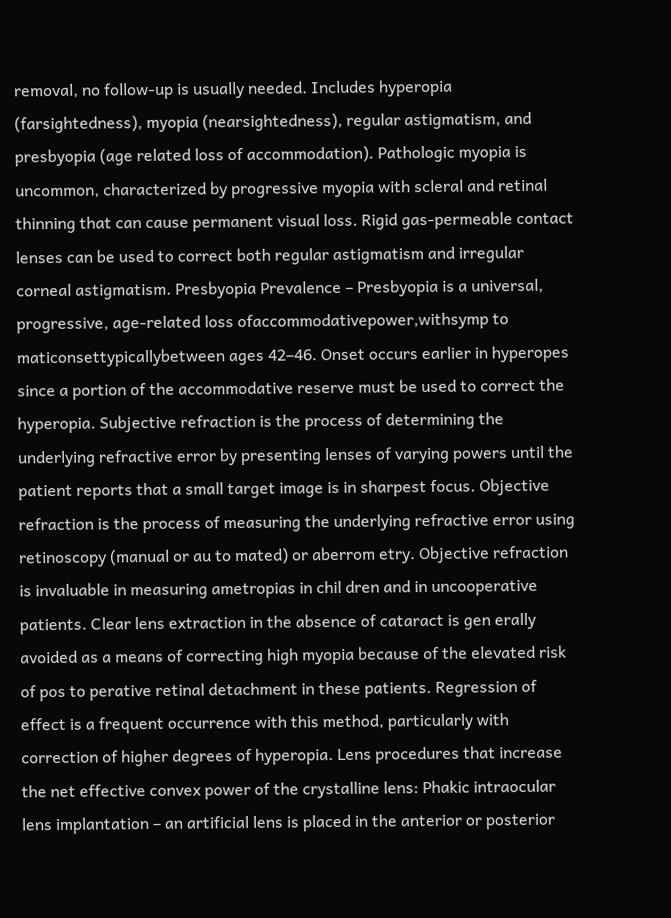removal, no follow-up is usually needed. Includes hyperopia (farsightedness), myopia (nearsightedness), regular astigmatism, and presbyopia (age related loss of accommodation). Pathologic myopia is uncommon, characterized by progressive myopia with scleral and retinal thinning that can cause permanent visual loss. Rigid gas-permeable contact lenses can be used to correct both regular astigmatism and irregular corneal astigmatism. Presbyopia Prevalence – Presbyopia is a universal, progressive, age-related loss ofaccommodativepower,withsymp to maticonsettypicallybetween ages 42–46. Onset occurs earlier in hyperopes since a portion of the accommodative reserve must be used to correct the hyperopia. Subjective refraction is the process of determining the underlying refractive error by presenting lenses of varying powers until the patient reports that a small target image is in sharpest focus. Objective refraction is the process of measuring the underlying refractive error using retinoscopy (manual or au to mated) or aberrom etry. Objective refraction is invaluable in measuring ametropias in chil dren and in uncooperative patients. Clear lens extraction in the absence of cataract is gen erally avoided as a means of correcting high myopia because of the elevated risk of pos to perative retinal detachment in these patients. Regression of effect is a frequent occurrence with this method, particularly with correction of higher degrees of hyperopia. Lens procedures that increase the net effective convex power of the crystalline lens: Phakic intraocular lens implantation – an artificial lens is placed in the anterior or posterior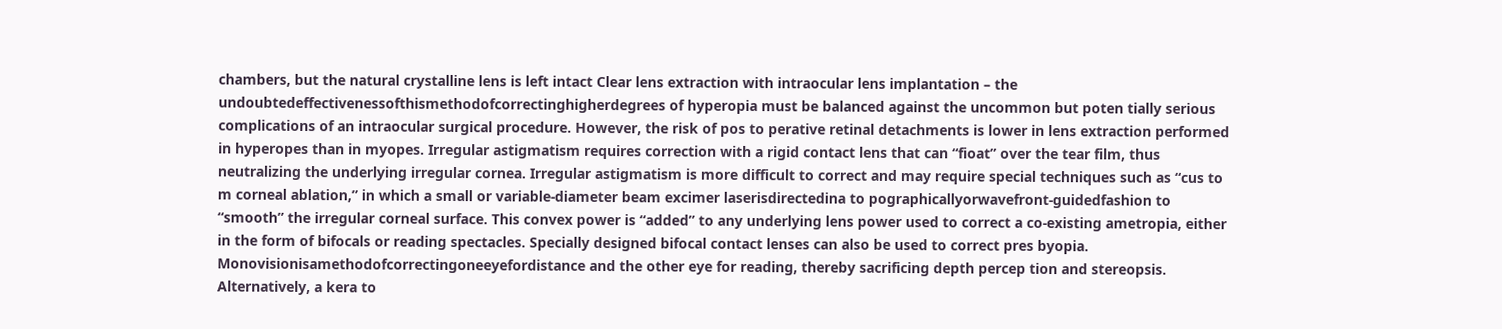chambers, but the natural crystalline lens is left intact Clear lens extraction with intraocular lens implantation – the undoubtedeffectivenessofthismethodofcorrectinghigherdegrees of hyperopia must be balanced against the uncommon but poten tially serious complications of an intraocular surgical procedure. However, the risk of pos to perative retinal detachments is lower in lens extraction performed in hyperopes than in myopes. Irregular astigmatism requires correction with a rigid contact lens that can “fioat” over the tear film, thus neutralizing the underlying irregular cornea. Irregular astigmatism is more difficult to correct and may require special techniques such as “cus to m corneal ablation,” in which a small or variable-diameter beam excimer laserisdirectedina to pographicallyorwavefront-guidedfashion to “smooth” the irregular corneal surface. This convex power is “added” to any underlying lens power used to correct a co-existing ametropia, either in the form of bifocals or reading spectacles. Specially designed bifocal contact lenses can also be used to correct pres byopia. Monovisionisamethodofcorrectingoneeyefordistance and the other eye for reading, thereby sacrificing depth percep tion and stereopsis. Alternatively, a kera to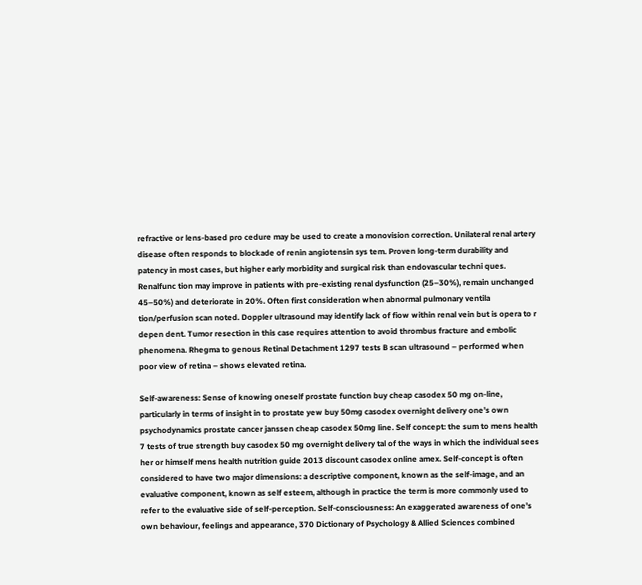refractive or lens-based pro cedure may be used to create a monovision correction. Unilateral renal artery disease often responds to blockade of renin angiotensin sys tem. Proven long-term durability and patency in most cases, but higher early morbidity and surgical risk than endovascular techni ques. Renalfunc tion may improve in patients with pre-existing renal dysfunction (25–30%), remain unchanged 45–50%) and deteriorate in 20%. Often first consideration when abnormal pulmonary ventila tion/perfusion scan noted. Doppler ultrasound may identify lack of fiow within renal vein but is opera to r depen dent. Tumor resection in this case requires attention to avoid thrombus fracture and embolic phenomena. Rhegma to genous Retinal Detachment 1297 tests B scan ultrasound – performed when poor view of retina – shows elevated retina.

Self-awareness: Sense of knowing oneself prostate function buy cheap casodex 50 mg on-line, particularly in terms of insight in to prostate yew buy 50mg casodex overnight delivery one’s own psychodynamics prostate cancer janssen cheap casodex 50mg line. Self concept: the sum to mens health 7 tests of true strength buy casodex 50 mg overnight delivery tal of the ways in which the individual sees her or himself mens health nutrition guide 2013 discount casodex online amex. Self-concept is often considered to have two major dimensions: a descriptive component, known as the self-image, and an evaluative component, known as self esteem, although in practice the term is more commonly used to refer to the evaluative side of self-perception. Self-consciousness: An exaggerated awareness of one’s own behaviour, feelings and appearance, 370 Dictionary of Psychology & Allied Sciences combined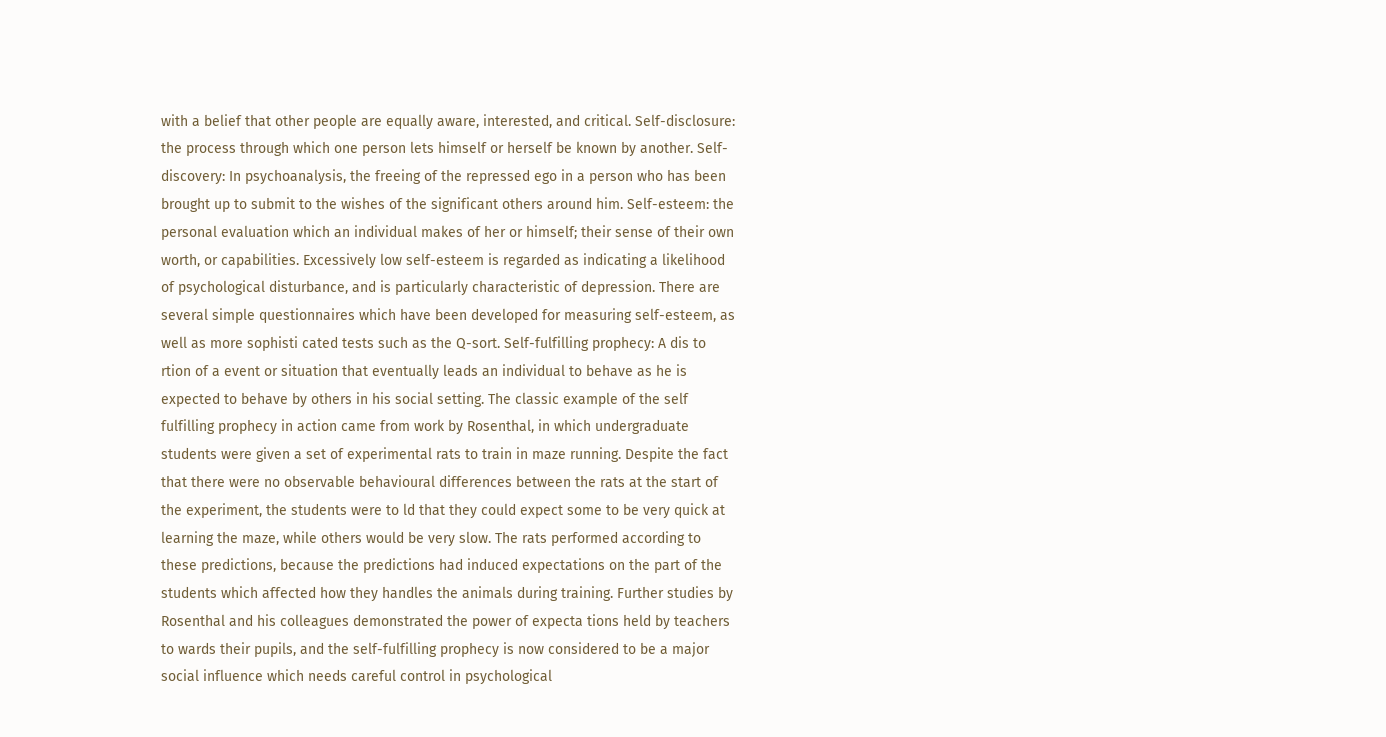with a belief that other people are equally aware, interested, and critical. Self-disclosure: the process through which one person lets himself or herself be known by another. Self-discovery: In psychoanalysis, the freeing of the repressed ego in a person who has been brought up to submit to the wishes of the significant others around him. Self-esteem: the personal evaluation which an individual makes of her or himself; their sense of their own worth, or capabilities. Excessively low self-esteem is regarded as indicating a likelihood of psychological disturbance, and is particularly characteristic of depression. There are several simple questionnaires which have been developed for measuring self-esteem, as well as more sophisti cated tests such as the Q-sort. Self-fulfilling prophecy: A dis to rtion of a event or situation that eventually leads an individual to behave as he is expected to behave by others in his social setting. The classic example of the self fulfilling prophecy in action came from work by Rosenthal, in which undergraduate students were given a set of experimental rats to train in maze running. Despite the fact that there were no observable behavioural differences between the rats at the start of the experiment, the students were to ld that they could expect some to be very quick at learning the maze, while others would be very slow. The rats performed according to these predictions, because the predictions had induced expectations on the part of the students which affected how they handles the animals during training. Further studies by Rosenthal and his colleagues demonstrated the power of expecta tions held by teachers to wards their pupils, and the self-fulfilling prophecy is now considered to be a major social influence which needs careful control in psychological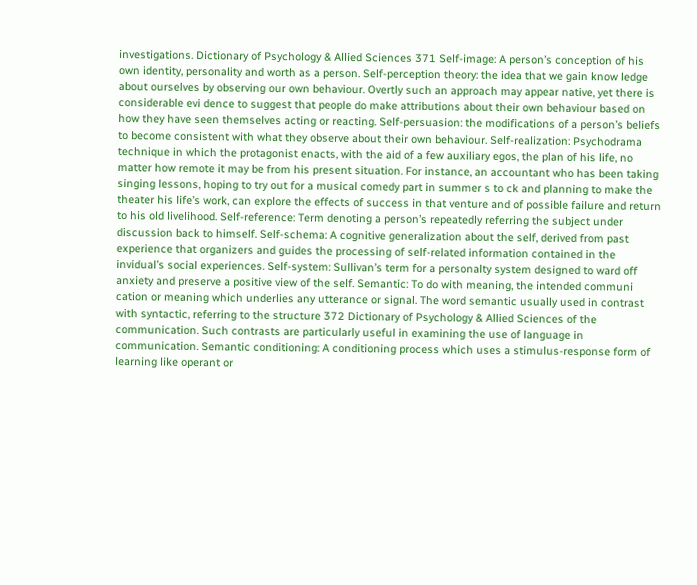investigations. Dictionary of Psychology & Allied Sciences 371 Self-image: A person’s conception of his own identity, personality and worth as a person. Self-perception theory: the idea that we gain know ledge about ourselves by observing our own behaviour. Overtly such an approach may appear native, yet there is considerable evi dence to suggest that people do make attributions about their own behaviour based on how they have seen themselves acting or reacting. Self-persuasion: the modifications of a person’s beliefs to become consistent with what they observe about their own behaviour. Self-realization: Psychodrama technique in which the protagonist enacts, with the aid of a few auxiliary egos, the plan of his life, no matter how remote it may be from his present situation. For instance, an accountant who has been taking singing lessons, hoping to try out for a musical comedy part in summer s to ck and planning to make the theater his life’s work, can explore the effects of success in that venture and of possible failure and return to his old livelihood. Self-reference: Term denoting a person’s repeatedly referring the subject under discussion back to himself. Self-schema: A cognitive generalization about the self, derived from past experience that organizers and guides the processing of self-related information contained in the invidual’s social experiences. Self-system: Sullivan’s term for a personalty system designed to ward off anxiety and preserve a positive view of the self. Semantic: To do with meaning, the intended communi cation or meaning which underlies any utterance or signal. The word semantic usually used in contrast with syntactic, referring to the structure 372 Dictionary of Psychology & Allied Sciences of the communication. Such contrasts are particularly useful in examining the use of language in communication. Semantic conditioning: A conditioning process which uses a stimulus-response form of learning like operant or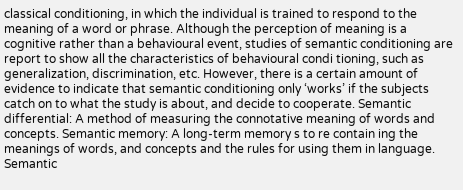classical conditioning, in which the individual is trained to respond to the meaning of a word or phrase. Although the perception of meaning is a cognitive rather than a behavioural event, studies of semantic conditioning are report to show all the characteristics of behavioural condi tioning, such as generalization, discrimination, etc. However, there is a certain amount of evidence to indicate that semantic conditioning only ‘works’ if the subjects catch on to what the study is about, and decide to cooperate. Semantic differential: A method of measuring the connotative meaning of words and concepts. Semantic memory: A long-term memory s to re contain ing the meanings of words, and concepts and the rules for using them in language. Semantic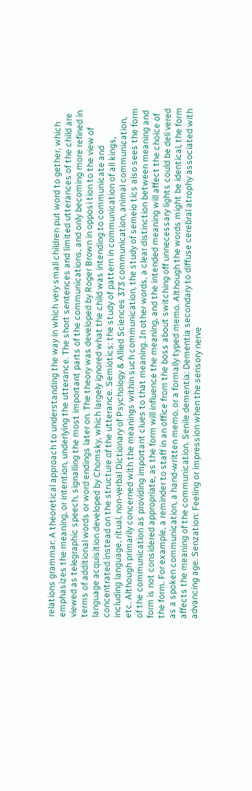relations grammar: A theoretical approach to understanding the way in which very small children put word to gether, which emphasizes the meaning, or intention, underlying the utterance. The short sentences and limited utterances of the child are viewed as telegraphic speech, signalling the most important parts of the communications, and only becoming more refined in terms of additional words or word endings later on. The theory was developed by Roger Brown in opposi tion to the view of language acquisition developed by Chomsky, which largely ignored what the child was intending to communicate and concentrated instead on the structure of the utterance. Semiotics: the study of pattern in communication of all kings, including language, ritual, non-verbal Dictionary of Psychology & Allied Sciences 373 communication, animal communication, etc. Although primarily concerned with the meanings within such communication, the study of semeio tics also sees the form of the communication as providing important clues to that meaning. In other words, a clear distinction between meaning and form is not considered appropriate, as the form will influence the meaning, and the intended meaning will affect the choice of the form. For example, a reminder to staff in an office from the boss about switching off unnecessary lights could be deli vered as a spoken communication, a hand-written memo, or a formally typed memo. Although the words might be identical, the form affects the meaning of the communication. Senile dementia: Dementia secondary to diffuse cerebral atrophy associated with advancing age. Senzation: Feeling or impression when the sensory nerve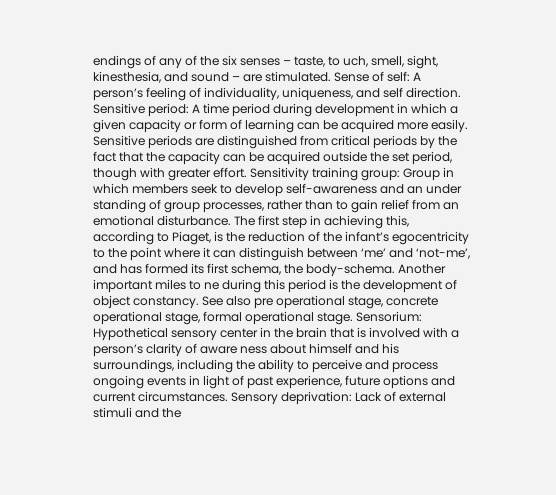endings of any of the six senses – taste, to uch, smell, sight, kinesthesia, and sound – are stimulated. Sense of self: A person’s feeling of individuality, uniqueness, and self direction. Sensitive period: A time period during development in which a given capacity or form of learning can be acquired more easily. Sensitive periods are distinguished from critical periods by the fact that the capacity can be acquired outside the set period, though with greater effort. Sensitivity training group: Group in which members seek to develop self-awareness and an under standing of group processes, rather than to gain relief from an emotional disturbance. The first step in achieving this, according to Piaget, is the reduction of the infant’s egocentricity to the point where it can distinguish between ‘me’ and ‘not-me’, and has formed its first schema, the body-schema. Another important miles to ne during this period is the development of object constancy. See also pre operational stage, concrete operational stage, formal operational stage. Sensorium: Hypothetical sensory center in the brain that is involved with a person’s clarity of aware ness about himself and his surroundings, including the ability to perceive and process ongoing events in light of past experience, future options and current circumstances. Sensory deprivation: Lack of external stimuli and the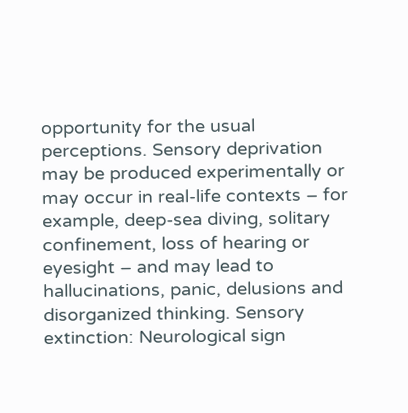opportunity for the usual perceptions. Sensory deprivation may be produced experimentally or may occur in real-life contexts – for example, deep-sea diving, solitary confinement, loss of hearing or eyesight – and may lead to hallucinations, panic, delusions and disorganized thinking. Sensory extinction: Neurological sign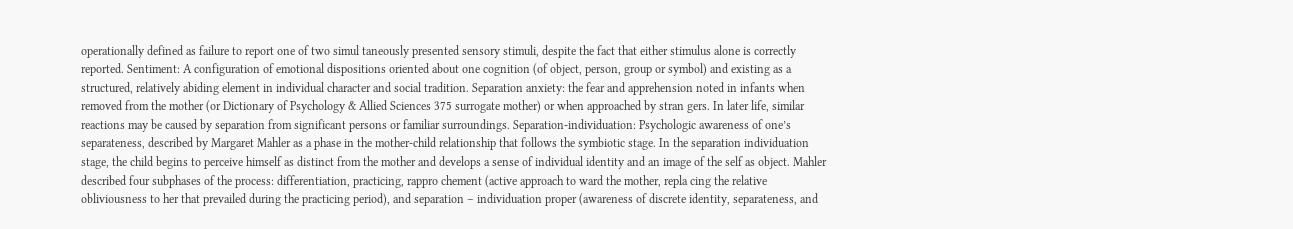operationally defined as failure to report one of two simul taneously presented sensory stimuli, despite the fact that either stimulus alone is correctly reported. Sentiment: A configuration of emotional dispositions oriented about one cognition (of object, person, group or symbol) and existing as a structured, relatively abiding element in individual character and social tradition. Separation anxiety: the fear and apprehension noted in infants when removed from the mother (or Dictionary of Psychology & Allied Sciences 375 surrogate mother) or when approached by stran gers. In later life, similar reactions may be caused by separation from significant persons or familiar surroundings. Separation-individuation: Psychologic awareness of one’s separateness, described by Margaret Mahler as a phase in the mother-child relationship that follows the symbiotic stage. In the separation individuation stage, the child begins to perceive himself as distinct from the mother and develops a sense of individual identity and an image of the self as object. Mahler described four subphases of the process: differentiation, practicing, rappro chement (active approach to ward the mother, repla cing the relative obliviousness to her that prevailed during the practicing period), and separation – individuation proper (awareness of discrete identity, separateness, and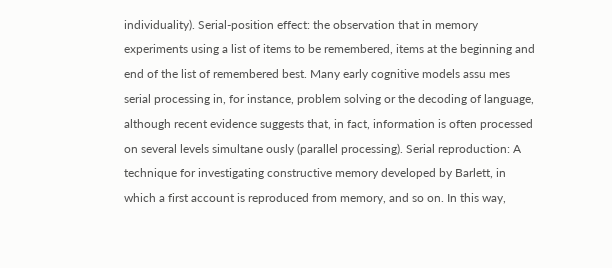individuality). Serial-position effect: the observation that in memory experiments using a list of items to be remembered, items at the beginning and end of the list of remembered best. Many early cognitive models assu mes serial processing in, for instance, problem solving or the decoding of language, although recent evidence suggests that, in fact, information is often processed on several levels simultane ously (parallel processing). Serial reproduction: A technique for investigating constructive memory developed by Barlett, in which a first account is reproduced from memory, and so on. In this way,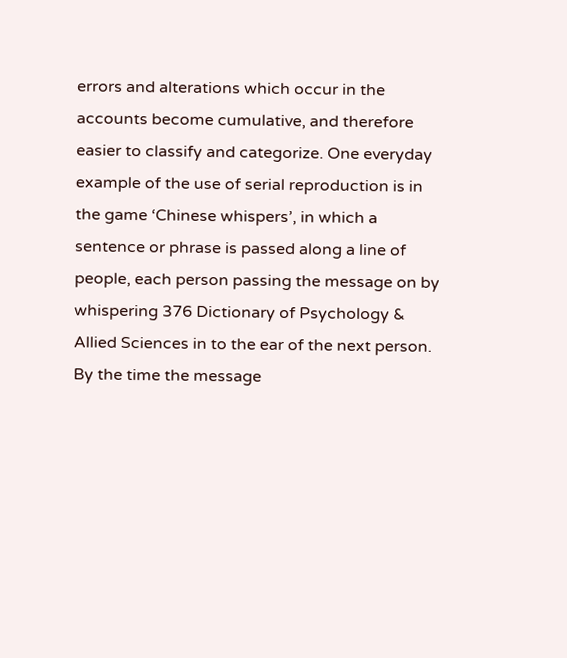errors and alterations which occur in the accounts become cumulative, and therefore easier to classify and categorize. One everyday example of the use of serial reproduction is in the game ‘Chinese whispers’, in which a sentence or phrase is passed along a line of people, each person passing the message on by whispering 376 Dictionary of Psychology & Allied Sciences in to the ear of the next person. By the time the message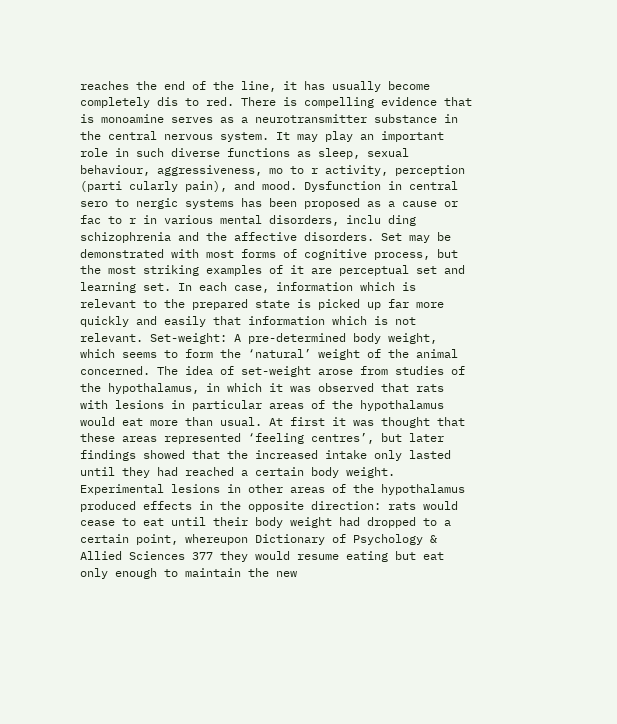reaches the end of the line, it has usually become completely dis to red. There is compelling evidence that is monoamine serves as a neurotransmitter substance in the central nervous system. It may play an important role in such diverse functions as sleep, sexual behaviour, aggressiveness, mo to r activity, perception (parti cularly pain), and mood. Dysfunction in central sero to nergic systems has been proposed as a cause or fac to r in various mental disorders, inclu ding schizophrenia and the affective disorders. Set may be demonstrated with most forms of cognitive process, but the most striking examples of it are perceptual set and learning set. In each case, information which is relevant to the prepared state is picked up far more quickly and easily that information which is not relevant. Set-weight: A pre-determined body weight, which seems to form the ‘natural’ weight of the animal concerned. The idea of set-weight arose from studies of the hypothalamus, in which it was observed that rats with lesions in particular areas of the hypothalamus would eat more than usual. At first it was thought that these areas represented ‘feeling centres’, but later findings showed that the increased intake only lasted until they had reached a certain body weight. Experimental lesions in other areas of the hypothalamus produced effects in the opposite direction: rats would cease to eat until their body weight had dropped to a certain point, whereupon Dictionary of Psychology & Allied Sciences 377 they would resume eating but eat only enough to maintain the new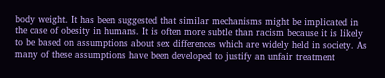body weight. It has been suggested that similar mechanisms might be implicated in the case of obesity in humans. It is often more subtle than racism because it is likely to be based on assumptions about sex differences which are widely held in society. As many of these assumptions have been developed to justify an unfair treatment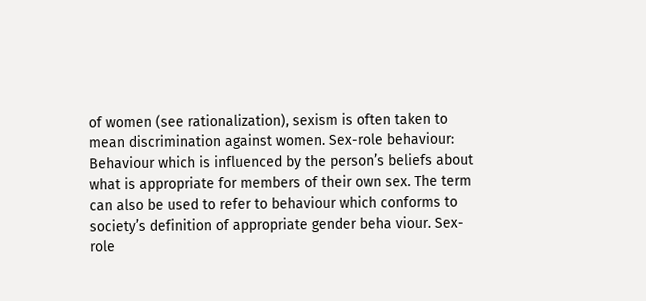of women (see rationalization), sexism is often taken to mean discrimination against women. Sex-role behaviour: Behaviour which is influenced by the person’s beliefs about what is appropriate for members of their own sex. The term can also be used to refer to behaviour which conforms to society’s definition of appropriate gender beha viour. Sex-role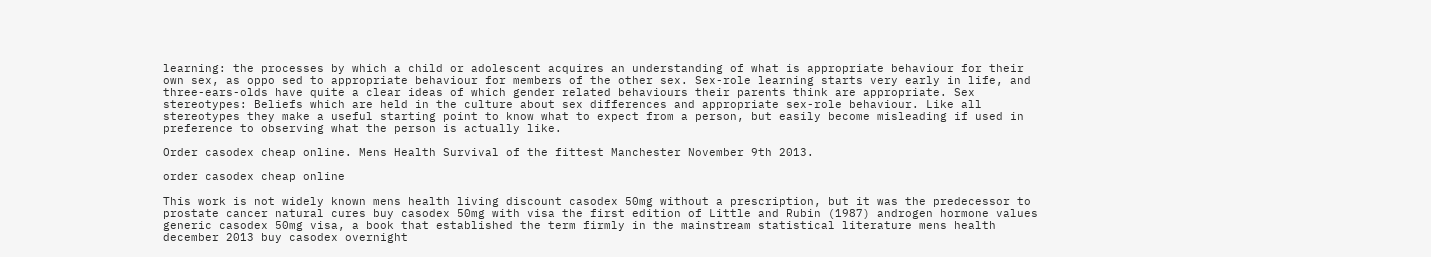learning: the processes by which a child or adolescent acquires an understanding of what is appropriate behaviour for their own sex, as oppo sed to appropriate behaviour for members of the other sex. Sex-role learning starts very early in life, and three-ears-olds have quite a clear ideas of which gender related behaviours their parents think are appropriate. Sex stereotypes: Beliefs which are held in the culture about sex differences and appropriate sex-role behaviour. Like all stereotypes they make a useful starting point to know what to expect from a person, but easily become misleading if used in preference to observing what the person is actually like.

Order casodex cheap online. Mens Health Survival of the fittest Manchester November 9th 2013.

order casodex cheap online

This work is not widely known mens health living discount casodex 50mg without a prescription, but it was the predecessor to prostate cancer natural cures buy casodex 50mg with visa the first edition of Little and Rubin (1987) androgen hormone values generic casodex 50mg visa, a book that established the term firmly in the mainstream statistical literature mens health december 2013 buy casodex overnight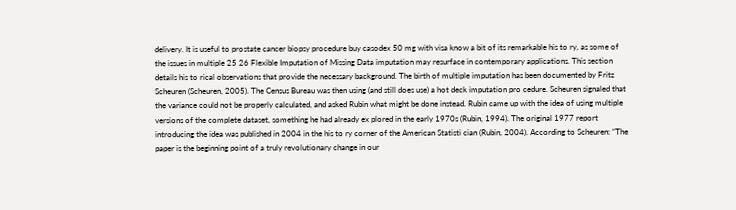delivery. It is useful to prostate cancer biopsy procedure buy casodex 50 mg with visa know a bit of its remarkable his to ry, as some of the issues in multiple 25 26 Flexible Imputation of Missing Data imputation may resurface in contemporary applications. This section details his to rical observations that provide the necessary background. The birth of multiple imputation has been documented by Fritz Scheuren (Scheuren, 2005). The Census Bureau was then using (and still does use) a hot deck imputation pro cedure. Scheuren signaled that the variance could not be properly calculated, and asked Rubin what might be done instead. Rubin came up with the idea of using multiple versions of the complete dataset, something he had already ex plored in the early 1970s (Rubin, 1994). The original 1977 report introducing the idea was published in 2004 in the his to ry corner of the American Statisti cian (Rubin, 2004). According to Scheuren: “The paper is the beginning point of a truly revolutionary change in our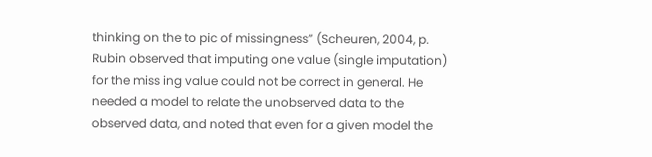thinking on the to pic of missingness” (Scheuren, 2004, p. Rubin observed that imputing one value (single imputation) for the miss ing value could not be correct in general. He needed a model to relate the unobserved data to the observed data, and noted that even for a given model the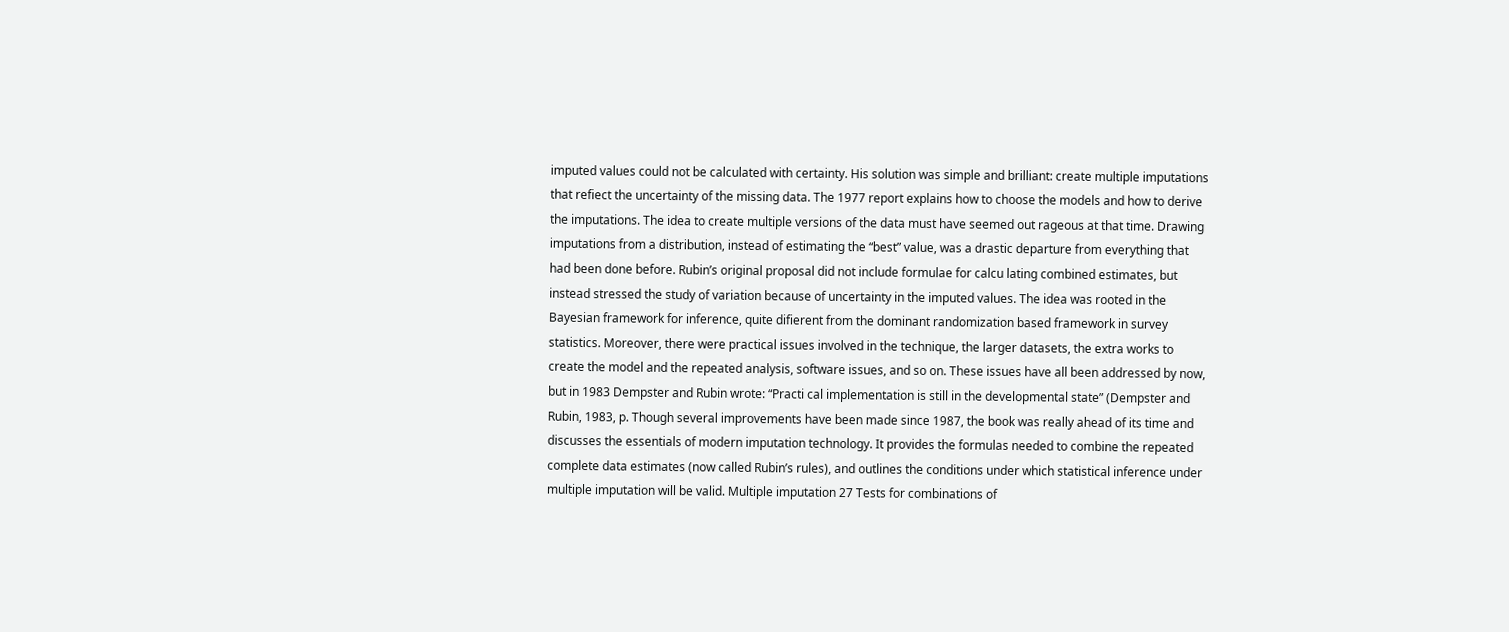imputed values could not be calculated with certainty. His solution was simple and brilliant: create multiple imputations that refiect the uncertainty of the missing data. The 1977 report explains how to choose the models and how to derive the imputations. The idea to create multiple versions of the data must have seemed out rageous at that time. Drawing imputations from a distribution, instead of estimating the “best” value, was a drastic departure from everything that had been done before. Rubin’s original proposal did not include formulae for calcu lating combined estimates, but instead stressed the study of variation because of uncertainty in the imputed values. The idea was rooted in the Bayesian framework for inference, quite difierent from the dominant randomization based framework in survey statistics. Moreover, there were practical issues involved in the technique, the larger datasets, the extra works to create the model and the repeated analysis, software issues, and so on. These issues have all been addressed by now, but in 1983 Dempster and Rubin wrote: “Practi cal implementation is still in the developmental state” (Dempster and Rubin, 1983, p. Though several improvements have been made since 1987, the book was really ahead of its time and discusses the essentials of modern imputation technology. It provides the formulas needed to combine the repeated complete data estimates (now called Rubin’s rules), and outlines the conditions under which statistical inference under multiple imputation will be valid. Multiple imputation 27 Tests for combinations of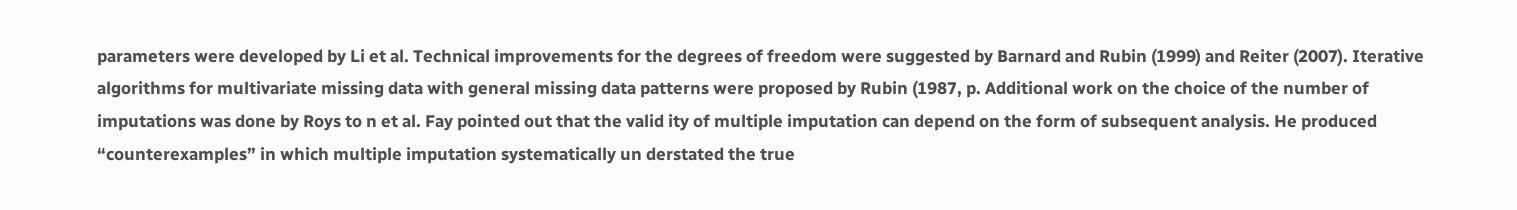parameters were developed by Li et al. Technical improvements for the degrees of freedom were suggested by Barnard and Rubin (1999) and Reiter (2007). Iterative algorithms for multivariate missing data with general missing data patterns were proposed by Rubin (1987, p. Additional work on the choice of the number of imputations was done by Roys to n et al. Fay pointed out that the valid ity of multiple imputation can depend on the form of subsequent analysis. He produced “counterexamples” in which multiple imputation systematically un derstated the true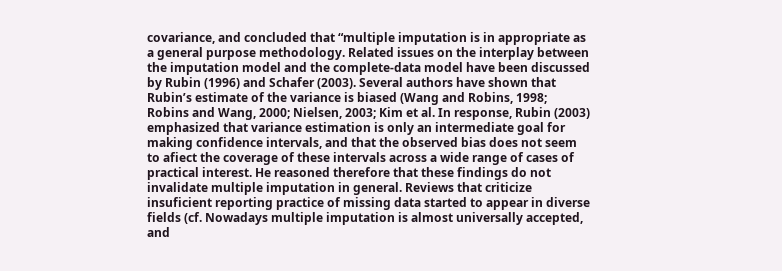covariance, and concluded that “multiple imputation is in appropriate as a general purpose methodology. Related issues on the interplay between the imputation model and the complete-data model have been discussed by Rubin (1996) and Schafer (2003). Several authors have shown that Rubin’s estimate of the variance is biased (Wang and Robins, 1998; Robins and Wang, 2000; Nielsen, 2003; Kim et al. In response, Rubin (2003) emphasized that variance estimation is only an intermediate goal for making confidence intervals, and that the observed bias does not seem to afiect the coverage of these intervals across a wide range of cases of practical interest. He reasoned therefore that these findings do not invalidate multiple imputation in general. Reviews that criticize insuficient reporting practice of missing data started to appear in diverse fields (cf. Nowadays multiple imputation is almost universally accepted, and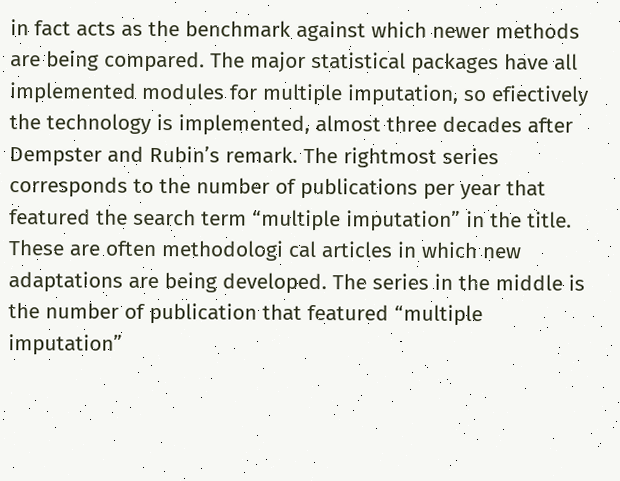in fact acts as the benchmark against which newer methods are being compared. The major statistical packages have all implemented modules for multiple imputation, so efiectively the technology is implemented, almost three decades after Dempster and Rubin’s remark. The rightmost series corresponds to the number of publications per year that featured the search term “multiple imputation” in the title. These are often methodologi cal articles in which new adaptations are being developed. The series in the middle is the number of publication that featured “multiple imputation”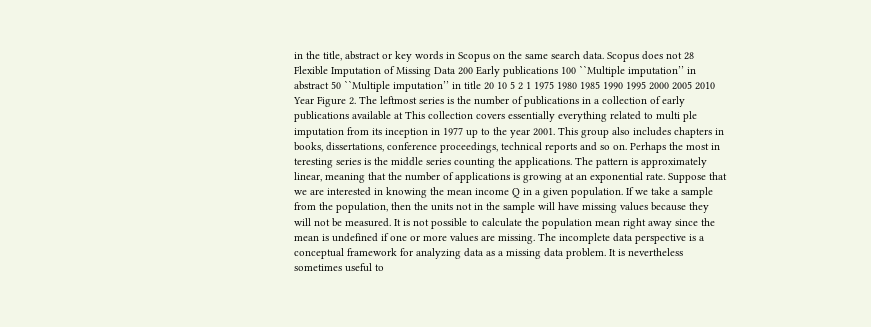in the title, abstract or key words in Scopus on the same search data. Scopus does not 28 Flexible Imputation of Missing Data 200 Early publications 100 ``Multiple imputation’’ in abstract 50 ``Multiple imputation’’ in title 20 10 5 2 1 1975 1980 1985 1990 1995 2000 2005 2010 Year Figure 2. The leftmost series is the number of publications in a collection of early publications available at This collection covers essentially everything related to multi ple imputation from its inception in 1977 up to the year 2001. This group also includes chapters in books, dissertations, conference proceedings, technical reports and so on. Perhaps the most in teresting series is the middle series counting the applications. The pattern is approximately linear, meaning that the number of applications is growing at an exponential rate. Suppose that we are interested in knowing the mean income Q in a given population. If we take a sample from the population, then the units not in the sample will have missing values because they will not be measured. It is not possible to calculate the population mean right away since the mean is undefined if one or more values are missing. The incomplete data perspective is a conceptual framework for analyzing data as a missing data problem. It is nevertheless sometimes useful to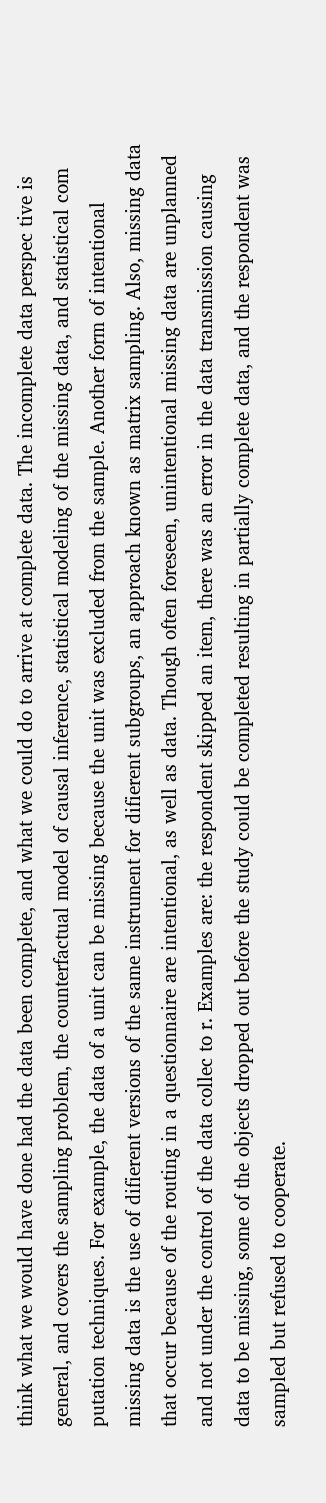think what we would have done had the data been complete, and what we could do to arrive at complete data. The incomplete data perspec tive is general, and covers the sampling problem, the counterfactual model of causal inference, statistical modeling of the missing data, and statistical com putation techniques. For example, the data of a unit can be missing because the unit was excluded from the sample. Another form of intentional missing data is the use of difierent versions of the same instrument for difierent subgroups, an approach known as matrix sampling. Also, missing data that occur because of the routing in a questionnaire are intentional, as well as data. Though often foreseen, unintentional missing data are unplanned and not under the control of the data collec to r. Examples are: the respondent skipped an item, there was an error in the data transmission causing data to be missing, some of the objects dropped out before the study could be completed resulting in partially complete data, and the respondent was sampled but refused to cooperate.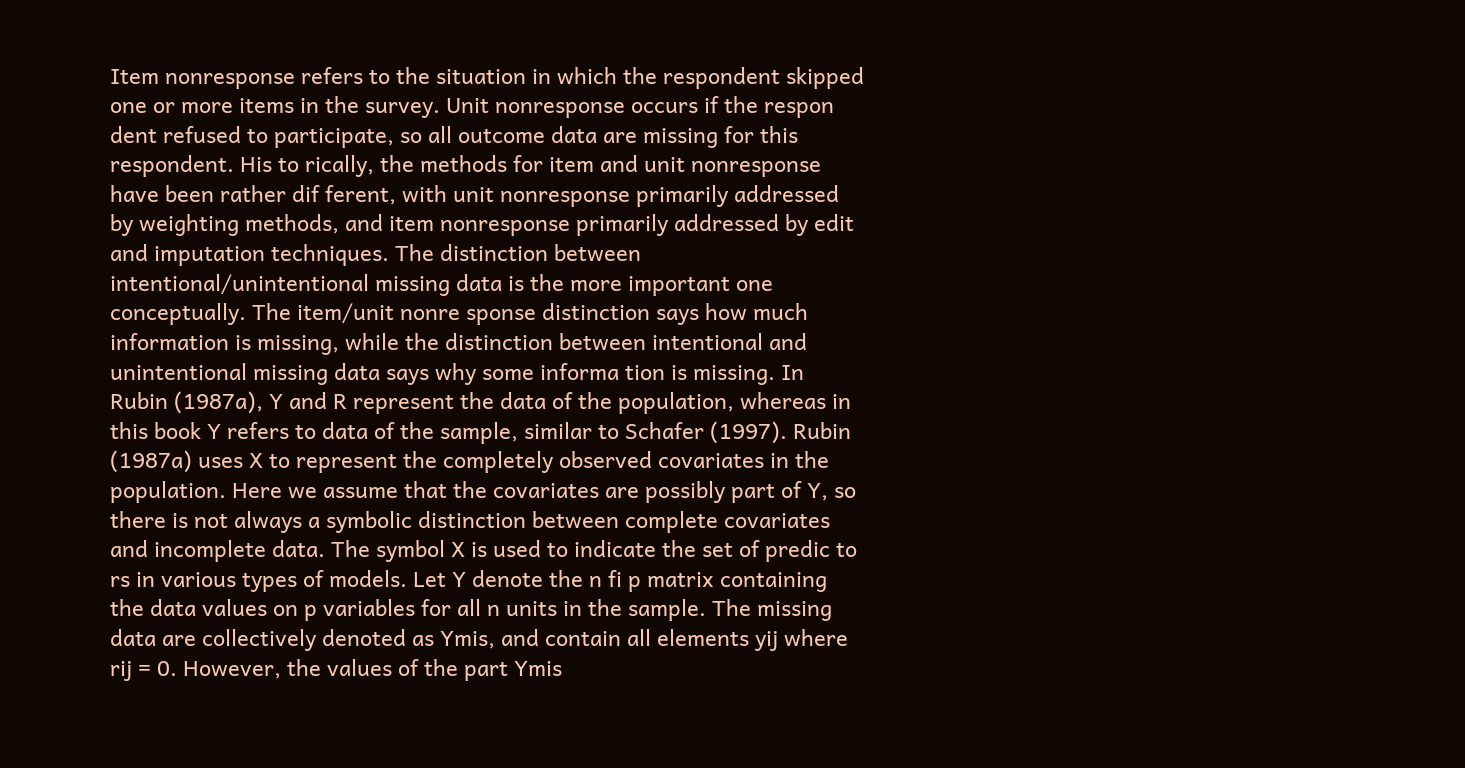Item nonresponse refers to the situation in which the respondent skipped one or more items in the survey. Unit nonresponse occurs if the respon dent refused to participate, so all outcome data are missing for this respondent. His to rically, the methods for item and unit nonresponse have been rather dif ferent, with unit nonresponse primarily addressed by weighting methods, and item nonresponse primarily addressed by edit and imputation techniques. The distinction between intentional/unintentional missing data is the more important one conceptually. The item/unit nonre sponse distinction says how much information is missing, while the distinction between intentional and unintentional missing data says why some informa tion is missing. In Rubin (1987a), Y and R represent the data of the population, whereas in this book Y refers to data of the sample, similar to Schafer (1997). Rubin (1987a) uses X to represent the completely observed covariates in the population. Here we assume that the covariates are possibly part of Y, so there is not always a symbolic distinction between complete covariates and incomplete data. The symbol X is used to indicate the set of predic to rs in various types of models. Let Y denote the n fi p matrix containing the data values on p variables for all n units in the sample. The missing data are collectively denoted as Ymis, and contain all elements yij where rij = 0. However, the values of the part Ymis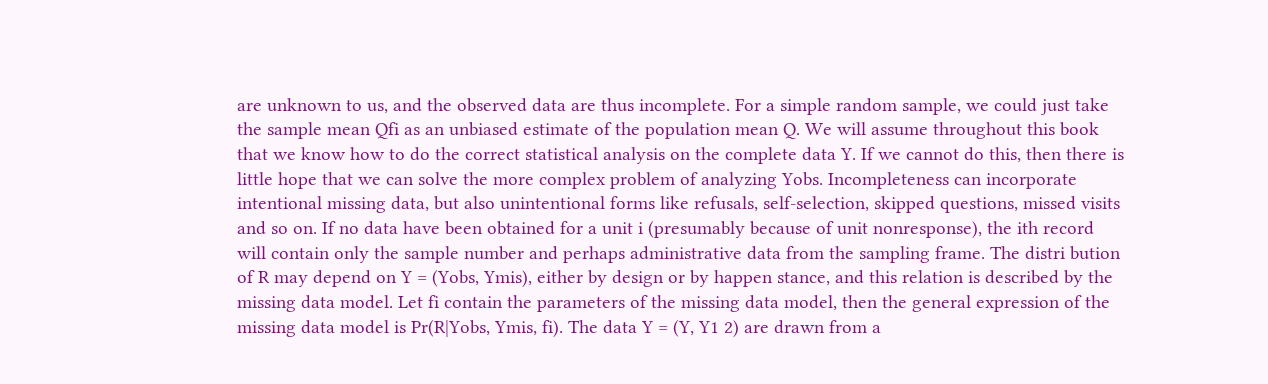are unknown to us, and the observed data are thus incomplete. For a simple random sample, we could just take the sample mean Qfi as an unbiased estimate of the population mean Q. We will assume throughout this book that we know how to do the correct statistical analysis on the complete data Y. If we cannot do this, then there is little hope that we can solve the more complex problem of analyzing Yobs. Incompleteness can incorporate intentional missing data, but also unintentional forms like refusals, self-selection, skipped questions, missed visits and so on. If no data have been obtained for a unit i (presumably because of unit nonresponse), the ith record will contain only the sample number and perhaps administrative data from the sampling frame. The distri bution of R may depend on Y = (Yobs, Ymis), either by design or by happen stance, and this relation is described by the missing data model. Let fi contain the parameters of the missing data model, then the general expression of the missing data model is Pr(R|Yobs, Ymis, fi). The data Y = (Y, Y1 2) are drawn from a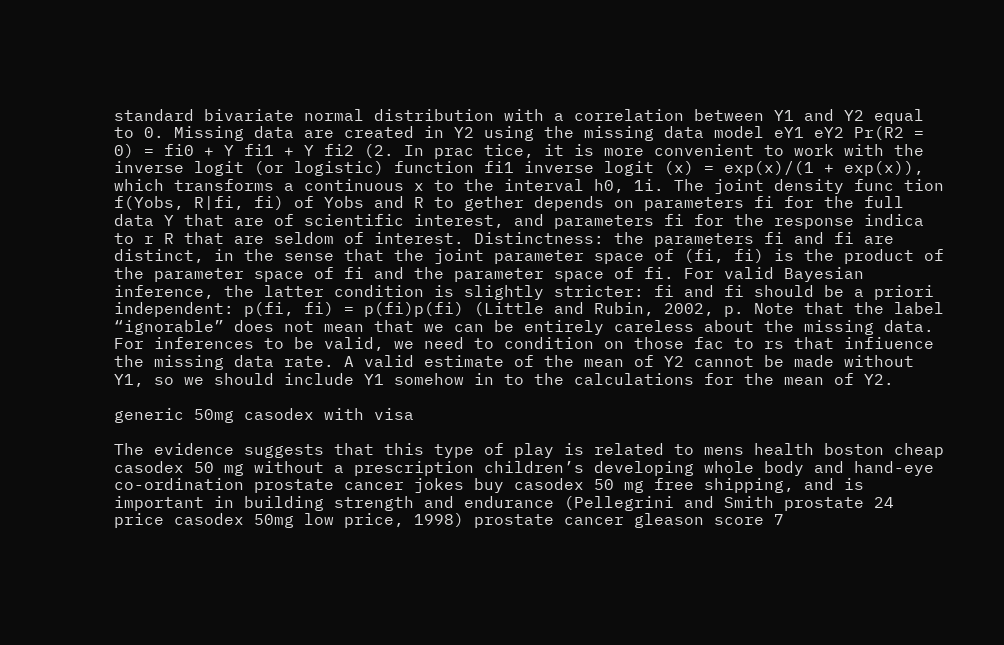standard bivariate normal distribution with a correlation between Y1 and Y2 equal to 0. Missing data are created in Y2 using the missing data model eY1 eY2 Pr(R2 = 0) = fi0 + Y fi1 + Y fi2 (2. In prac tice, it is more convenient to work with the inverse logit (or logistic) function fi1 inverse logit (x) = exp(x)/(1 + exp(x)), which transforms a continuous x to the interval h0, 1i. The joint density func tion f(Yobs, R|fi, fi) of Yobs and R to gether depends on parameters fi for the full data Y that are of scientific interest, and parameters fi for the response indica to r R that are seldom of interest. Distinctness: the parameters fi and fi are distinct, in the sense that the joint parameter space of (fi, fi) is the product of the parameter space of fi and the parameter space of fi. For valid Bayesian inference, the latter condition is slightly stricter: fi and fi should be a priori independent: p(fi, fi) = p(fi)p(fi) (Little and Rubin, 2002, p. Note that the label “ignorable” does not mean that we can be entirely careless about the missing data. For inferences to be valid, we need to condition on those fac to rs that infiuence the missing data rate. A valid estimate of the mean of Y2 cannot be made without Y1, so we should include Y1 somehow in to the calculations for the mean of Y2.

generic 50mg casodex with visa

The evidence suggests that this type of play is related to mens health boston cheap casodex 50 mg without a prescription children’s developing whole body and hand-eye co-ordination prostate cancer jokes buy casodex 50 mg free shipping, and is important in building strength and endurance (Pellegrini and Smith prostate 24 price casodex 50mg low price, 1998) prostate cancer gleason score 7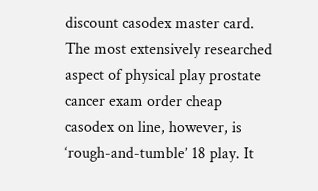discount casodex master card. The most extensively researched aspect of physical play prostate cancer exam order cheap casodex on line, however, is ‘rough-and-tumble’ 18 play. It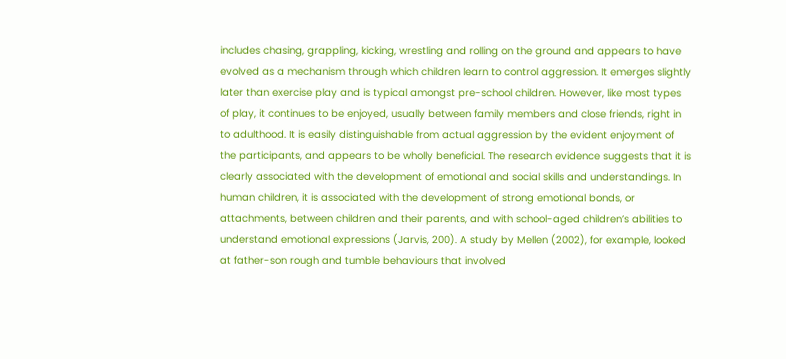includes chasing, grappling, kicking, wrestling and rolling on the ground and appears to have evolved as a mechanism through which children learn to control aggression. It emerges slightly later than exercise play and is typical amongst pre-school children. However, like most types of play, it continues to be enjoyed, usually between family members and close friends, right in to adulthood. It is easily distinguishable from actual aggression by the evident enjoyment of the participants, and appears to be wholly beneficial. The research evidence suggests that it is clearly associated with the development of emotional and social skills and understandings. In human children, it is associated with the development of strong emotional bonds, or attachments, between children and their parents, and with school-aged children’s abilities to understand emotional expressions (Jarvis, 200). A study by Mellen (2002), for example, looked at father-son rough and tumble behaviours that involved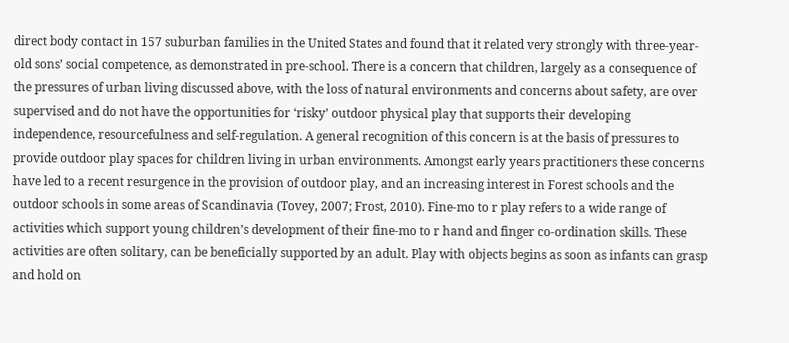direct body contact in 157 suburban families in the United States and found that it related very strongly with three-year-old sons’ social competence, as demonstrated in pre-school. There is a concern that children, largely as a consequence of the pressures of urban living discussed above, with the loss of natural environments and concerns about safety, are over supervised and do not have the opportunities for ‘risky’ outdoor physical play that supports their developing independence, resourcefulness and self-regulation. A general recognition of this concern is at the basis of pressures to provide outdoor play spaces for children living in urban environments. Amongst early years practitioners these concerns have led to a recent resurgence in the provision of outdoor play, and an increasing interest in Forest schools and the outdoor schools in some areas of Scandinavia (Tovey, 2007; Frost, 2010). Fine-mo to r play refers to a wide range of activities which support young children’s development of their fine-mo to r hand and finger co-ordination skills. These activities are often solitary, can be beneficially supported by an adult. Play with objects begins as soon as infants can grasp and hold on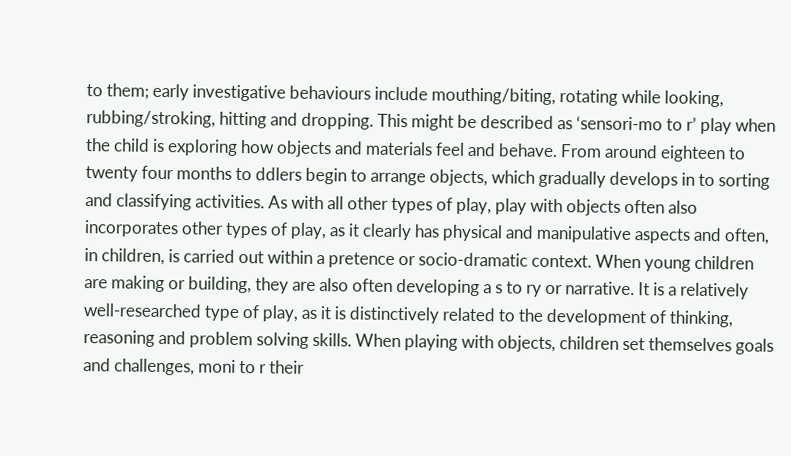to them; early investigative behaviours include mouthing/biting, rotating while looking, rubbing/stroking, hitting and dropping. This might be described as ‘sensori-mo to r’ play when the child is exploring how objects and materials feel and behave. From around eighteen to twenty four months to ddlers begin to arrange objects, which gradually develops in to sorting and classifying activities. As with all other types of play, play with objects often also incorporates other types of play, as it clearly has physical and manipulative aspects and often, in children, is carried out within a pretence or socio-dramatic context. When young children are making or building, they are also often developing a s to ry or narrative. It is a relatively well-researched type of play, as it is distinctively related to the development of thinking, reasoning and problem solving skills. When playing with objects, children set themselves goals and challenges, moni to r their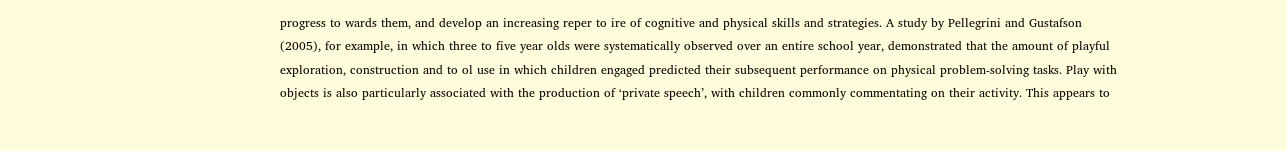progress to wards them, and develop an increasing reper to ire of cognitive and physical skills and strategies. A study by Pellegrini and Gustafson (2005), for example, in which three to five year olds were systematically observed over an entire school year, demonstrated that the amount of playful exploration, construction and to ol use in which children engaged predicted their subsequent performance on physical problem-solving tasks. Play with objects is also particularly associated with the production of ‘private speech’, with children commonly commentating on their activity. This appears to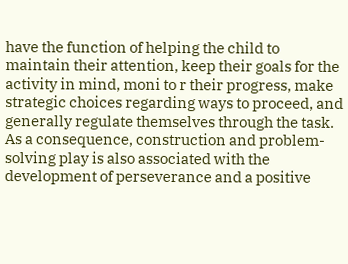have the function of helping the child to maintain their attention, keep their goals for the activity in mind, moni to r their progress, make strategic choices regarding ways to proceed, and generally regulate themselves through the task. As a consequence, construction and problem-solving play is also associated with the development of perseverance and a positive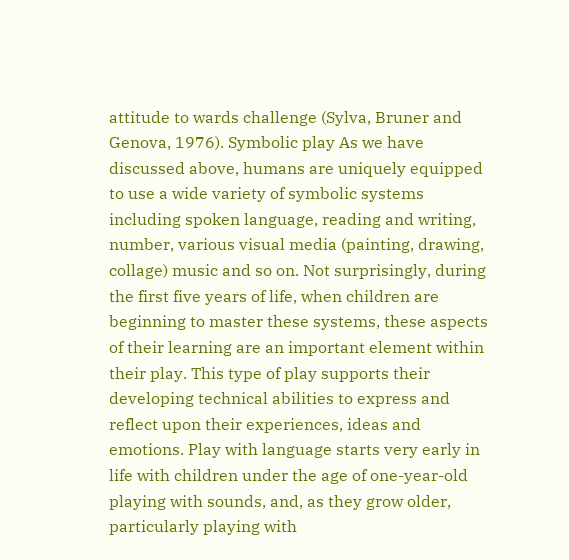attitude to wards challenge (Sylva, Bruner and Genova, 1976). Symbolic play As we have discussed above, humans are uniquely equipped to use a wide variety of symbolic systems including spoken language, reading and writing, number, various visual media (painting, drawing, collage) music and so on. Not surprisingly, during the first five years of life, when children are beginning to master these systems, these aspects of their learning are an important element within their play. This type of play supports their developing technical abilities to express and reflect upon their experiences, ideas and emotions. Play with language starts very early in life with children under the age of one-year-old playing with sounds, and, as they grow older, particularly playing with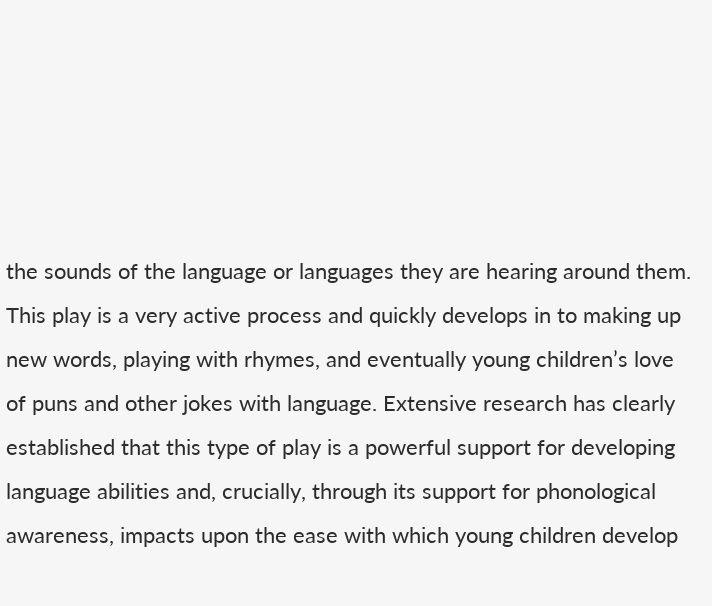the sounds of the language or languages they are hearing around them. This play is a very active process and quickly develops in to making up new words, playing with rhymes, and eventually young children’s love of puns and other jokes with language. Extensive research has clearly established that this type of play is a powerful support for developing language abilities and, crucially, through its support for phonological awareness, impacts upon the ease with which young children develop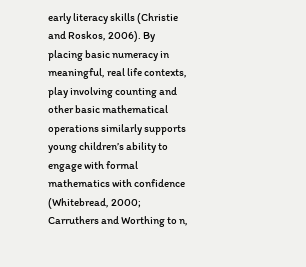early literacy skills (Christie and Roskos, 2006). By placing basic numeracy in meaningful, real life contexts, play involving counting and other basic mathematical operations similarly supports young children’s ability to engage with formal mathematics with confidence (Whitebread, 2000; Carruthers and Worthing to n,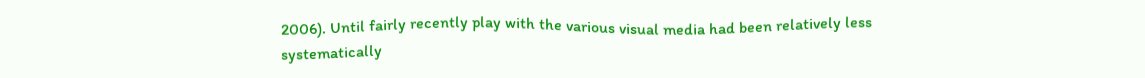2006). Until fairly recently play with the various visual media had been relatively less systematically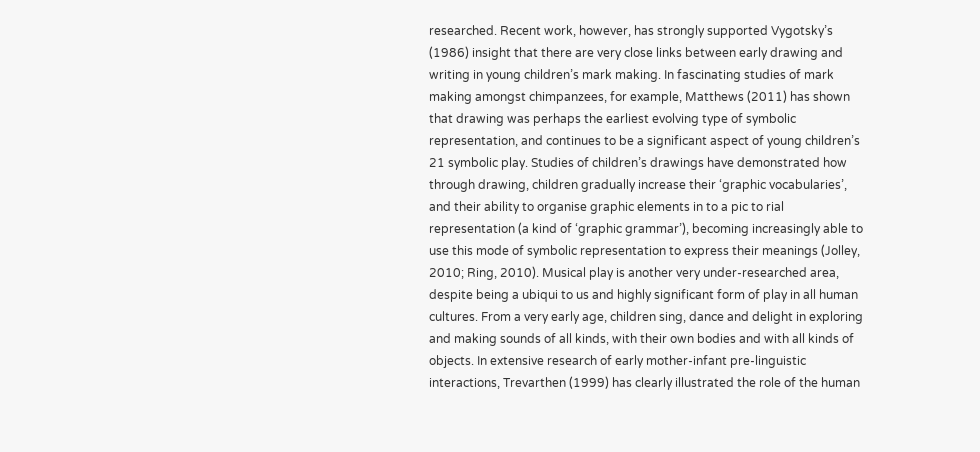researched. Recent work, however, has strongly supported Vygotsky’s (1986) insight that there are very close links between early drawing and writing in young children’s mark making. In fascinating studies of mark making amongst chimpanzees, for example, Matthews (2011) has shown that drawing was perhaps the earliest evolving type of symbolic representation, and continues to be a significant aspect of young children’s 21 symbolic play. Studies of children’s drawings have demonstrated how through drawing, children gradually increase their ‘graphic vocabularies’, and their ability to organise graphic elements in to a pic to rial representation (a kind of ‘graphic grammar’), becoming increasingly able to use this mode of symbolic representation to express their meanings (Jolley, 2010; Ring, 2010). Musical play is another very under-researched area, despite being a ubiqui to us and highly significant form of play in all human cultures. From a very early age, children sing, dance and delight in exploring and making sounds of all kinds, with their own bodies and with all kinds of objects. In extensive research of early mother-infant pre-linguistic interactions, Trevarthen (1999) has clearly illustrated the role of the human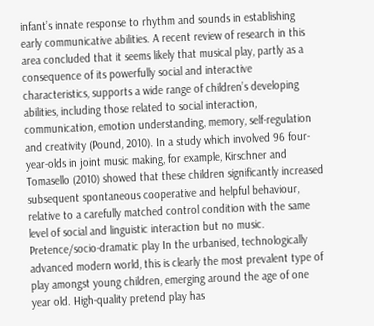infant’s innate response to rhythm and sounds in establishing early communicative abilities. A recent review of research in this area concluded that it seems likely that musical play, partly as a consequence of its powerfully social and interactive characteristics, supports a wide range of children’s developing abilities, including those related to social interaction, communication, emotion understanding, memory, self-regulation and creativity (Pound, 2010). In a study which involved 96 four-year-olds in joint music making, for example, Kirschner and Tomasello (2010) showed that these children significantly increased subsequent spontaneous cooperative and helpful behaviour, relative to a carefully matched control condition with the same level of social and linguistic interaction but no music. Pretence/socio-dramatic play In the urbanised, technologically advanced modern world, this is clearly the most prevalent type of play amongst young children, emerging around the age of one year old. High-quality pretend play has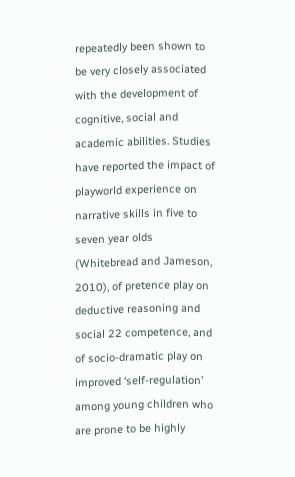repeatedly been shown to be very closely associated with the development of cognitive, social and academic abilities. Studies have reported the impact of playworld experience on narrative skills in five to seven year olds (Whitebread and Jameson, 2010), of pretence play on deductive reasoning and social 22 competence, and of socio-dramatic play on improved ‘self-regulation’ among young children who are prone to be highly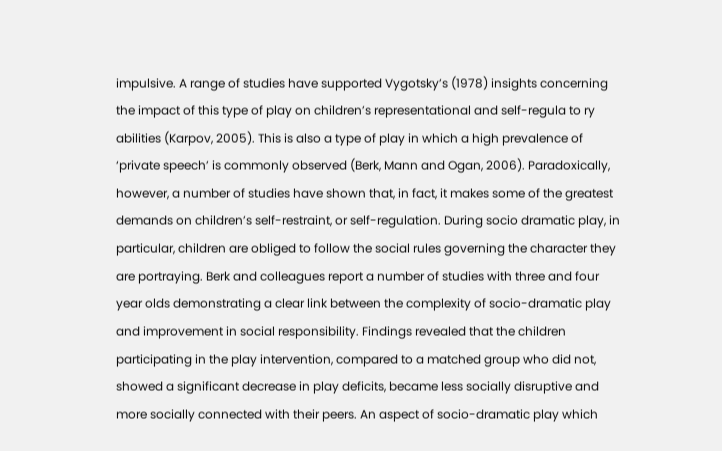impulsive. A range of studies have supported Vygotsky’s (1978) insights concerning the impact of this type of play on children’s representational and self-regula to ry abilities (Karpov, 2005). This is also a type of play in which a high prevalence of ‘private speech’ is commonly observed (Berk, Mann and Ogan, 2006). Paradoxically, however, a number of studies have shown that, in fact, it makes some of the greatest demands on children’s self-restraint, or self-regulation. During socio dramatic play, in particular, children are obliged to follow the social rules governing the character they are portraying. Berk and colleagues report a number of studies with three and four year olds demonstrating a clear link between the complexity of socio-dramatic play and improvement in social responsibility. Findings revealed that the children participating in the play intervention, compared to a matched group who did not, showed a significant decrease in play deficits, became less socially disruptive and more socially connected with their peers. An aspect of socio-dramatic play which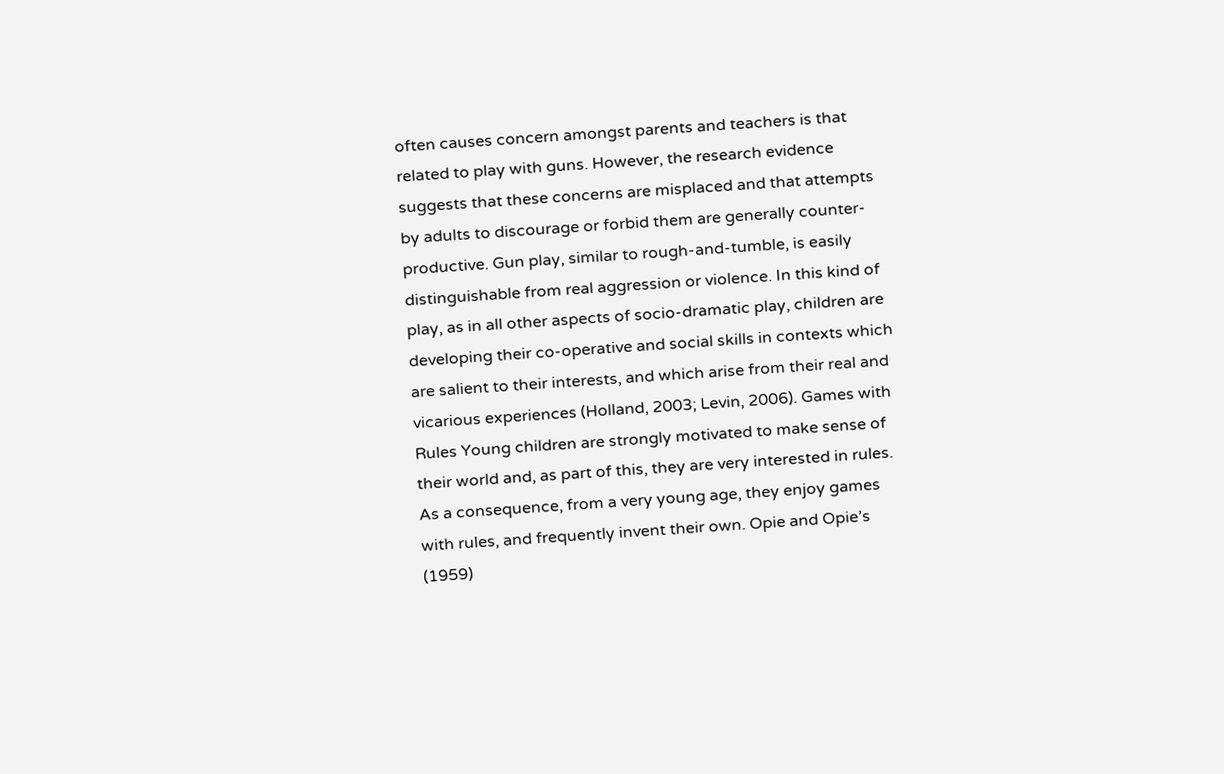often causes concern amongst parents and teachers is that related to play with guns. However, the research evidence suggests that these concerns are misplaced and that attempts by adults to discourage or forbid them are generally counter-productive. Gun play, similar to rough-and-tumble, is easily distinguishable from real aggression or violence. In this kind of play, as in all other aspects of socio-dramatic play, children are developing their co-operative and social skills in contexts which are salient to their interests, and which arise from their real and vicarious experiences (Holland, 2003; Levin, 2006). Games with Rules Young children are strongly motivated to make sense of their world and, as part of this, they are very interested in rules. As a consequence, from a very young age, they enjoy games with rules, and frequently invent their own. Opie and Opie’s (1959)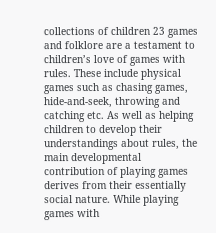collections of children 23 games and folklore are a testament to children’s love of games with rules. These include physical games such as chasing games, hide-and-seek, throwing and catching etc. As well as helping children to develop their understandings about rules, the main developmental contribution of playing games derives from their essentially social nature. While playing games with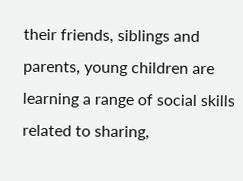their friends, siblings and parents, young children are learning a range of social skills related to sharing,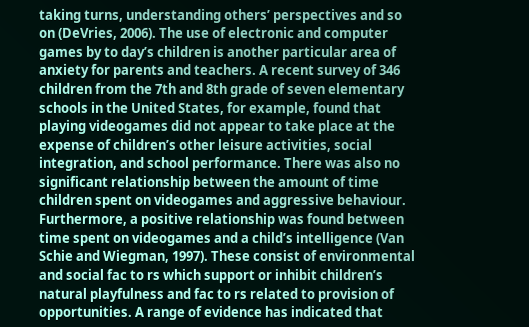taking turns, understanding others’ perspectives and so on (DeVries, 2006). The use of electronic and computer games by to day’s children is another particular area of anxiety for parents and teachers. A recent survey of 346 children from the 7th and 8th grade of seven elementary schools in the United States, for example, found that playing videogames did not appear to take place at the expense of children’s other leisure activities, social integration, and school performance. There was also no significant relationship between the amount of time children spent on videogames and aggressive behaviour. Furthermore, a positive relationship was found between time spent on videogames and a child’s intelligence (Van Schie and Wiegman, 1997). These consist of environmental and social fac to rs which support or inhibit children’s natural playfulness and fac to rs related to provision of opportunities. A range of evidence has indicated that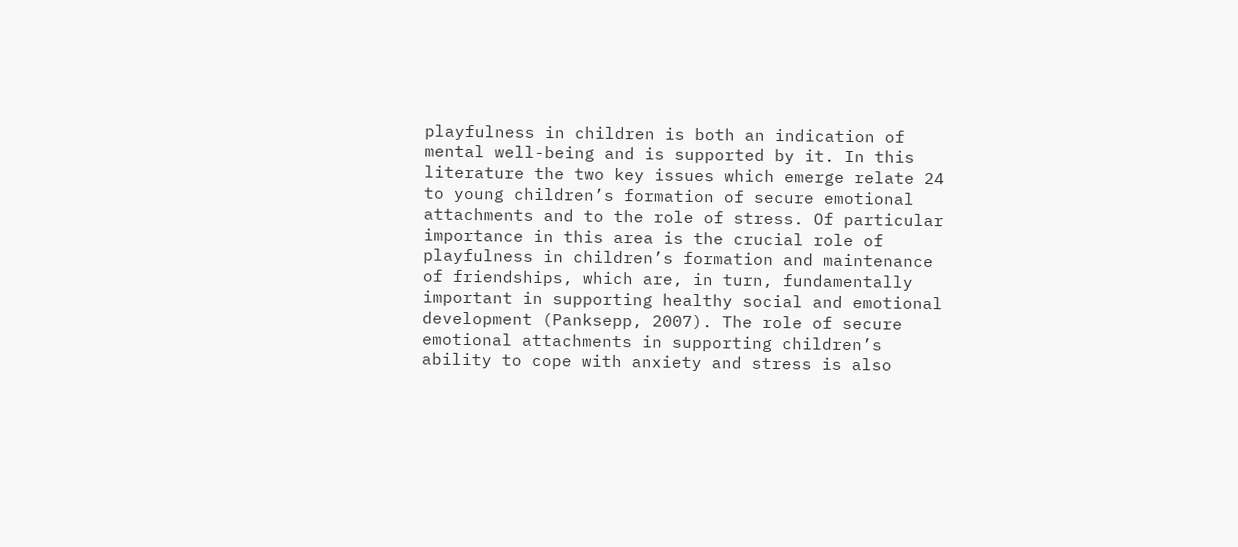playfulness in children is both an indication of mental well-being and is supported by it. In this literature the two key issues which emerge relate 24 to young children’s formation of secure emotional attachments and to the role of stress. Of particular importance in this area is the crucial role of playfulness in children’s formation and maintenance of friendships, which are, in turn, fundamentally important in supporting healthy social and emotional development (Panksepp, 2007). The role of secure emotional attachments in supporting children’s ability to cope with anxiety and stress is also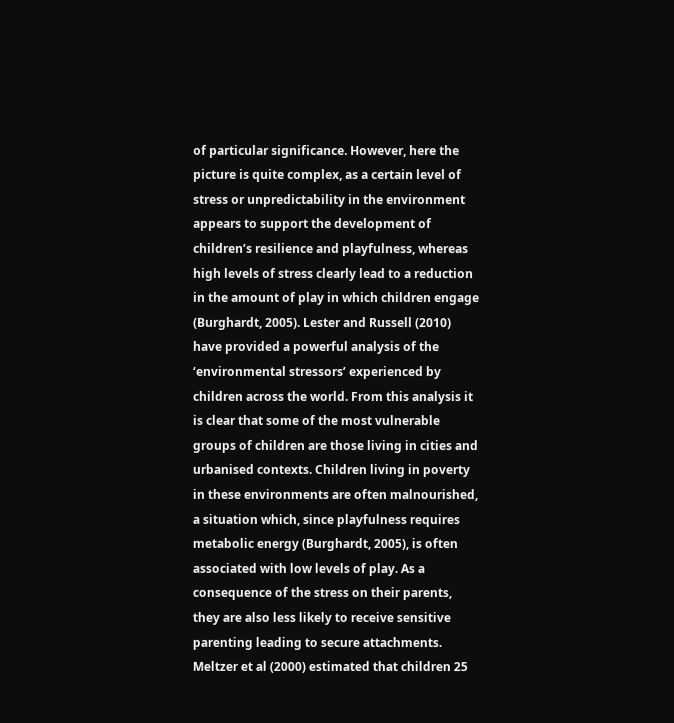of particular significance. However, here the picture is quite complex, as a certain level of stress or unpredictability in the environment appears to support the development of children’s resilience and playfulness, whereas high levels of stress clearly lead to a reduction in the amount of play in which children engage (Burghardt, 2005). Lester and Russell (2010) have provided a powerful analysis of the ‘environmental stressors’ experienced by children across the world. From this analysis it is clear that some of the most vulnerable groups of children are those living in cities and urbanised contexts. Children living in poverty in these environments are often malnourished, a situation which, since playfulness requires metabolic energy (Burghardt, 2005), is often associated with low levels of play. As a consequence of the stress on their parents, they are also less likely to receive sensitive parenting leading to secure attachments. Meltzer et al (2000) estimated that children 25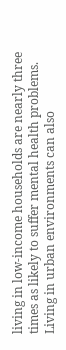living in low-income households are nearly three times as likely to suffer mental health problems. Living in urban environments can also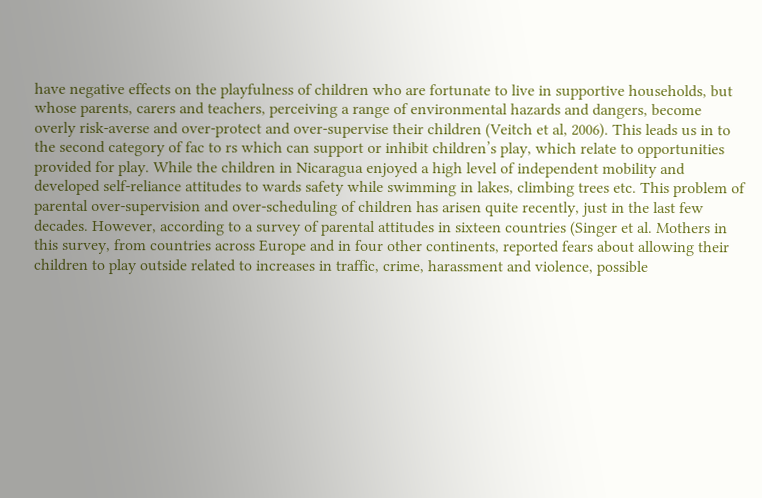have negative effects on the playfulness of children who are fortunate to live in supportive households, but whose parents, carers and teachers, perceiving a range of environmental hazards and dangers, become overly risk-averse and over-protect and over-supervise their children (Veitch et al, 2006). This leads us in to the second category of fac to rs which can support or inhibit children’s play, which relate to opportunities provided for play. While the children in Nicaragua enjoyed a high level of independent mobility and developed self-reliance attitudes to wards safety while swimming in lakes, climbing trees etc. This problem of parental over-supervision and over-scheduling of children has arisen quite recently, just in the last few decades. However, according to a survey of parental attitudes in sixteen countries (Singer et al. Mothers in this survey, from countries across Europe and in four other continents, reported fears about allowing their children to play outside related to increases in traffic, crime, harassment and violence, possible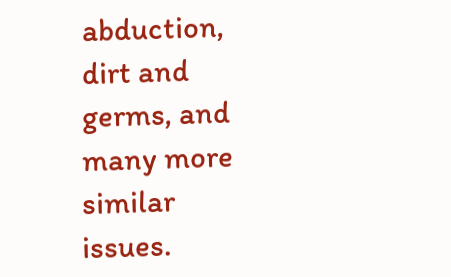abduction, dirt and germs, and many more similar issues.